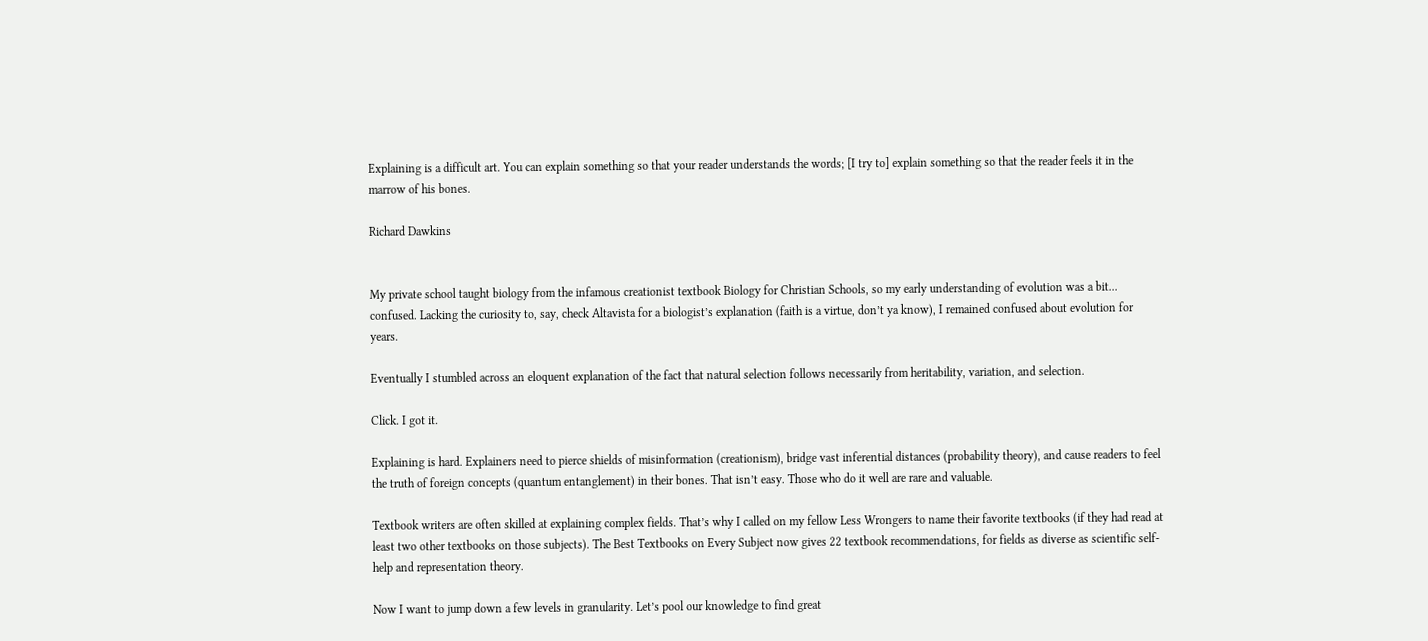Explaining is a difficult art. You can explain something so that your reader understands the words; [I try to] explain something so that the reader feels it in the marrow of his bones.

Richard Dawkins


My private school taught biology from the infamous creationist textbook Biology for Christian Schools, so my early understanding of evolution was a bit... confused. Lacking the curiosity to, say, check Altavista for a biologist’s explanation (faith is a virtue, don’t ya know), I remained confused about evolution for years.

Eventually I stumbled across an eloquent explanation of the fact that natural selection follows necessarily from heritability, variation, and selection.

Click. I got it.

Explaining is hard. Explainers need to pierce shields of misinformation (creationism), bridge vast inferential distances (probability theory), and cause readers to feel the truth of foreign concepts (quantum entanglement) in their bones. That isn’t easy. Those who do it well are rare and valuable.

Textbook writers are often skilled at explaining complex fields. That’s why I called on my fellow Less Wrongers to name their favorite textbooks (if they had read at least two other textbooks on those subjects). The Best Textbooks on Every Subject now gives 22 textbook recommendations, for fields as diverse as scientific self-help and representation theory.

Now I want to jump down a few levels in granularity. Let’s pool our knowledge to find great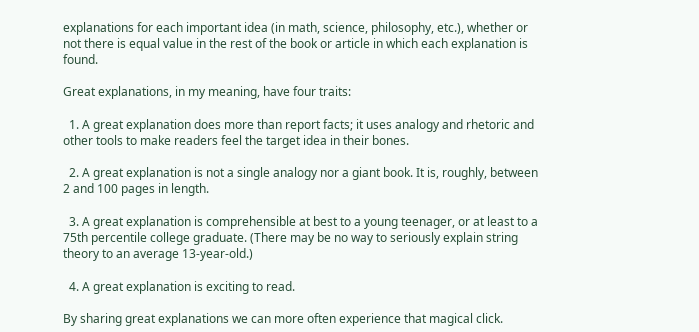explanations for each important idea (in math, science, philosophy, etc.), whether or not there is equal value in the rest of the book or article in which each explanation is found.

Great explanations, in my meaning, have four traits:

  1. A great explanation does more than report facts; it uses analogy and rhetoric and other tools to make readers feel the target idea in their bones.

  2. A great explanation is not a single analogy nor a giant book. It is, roughly, between 2 and 100 pages in length.

  3. A great explanation is comprehensible at best to a young teenager, or at least to a 75th percentile college graduate. (There may be no way to seriously explain string theory to an average 13-year-old.)

  4. A great explanation is exciting to read.

By sharing great explanations we can more often experience that magical click.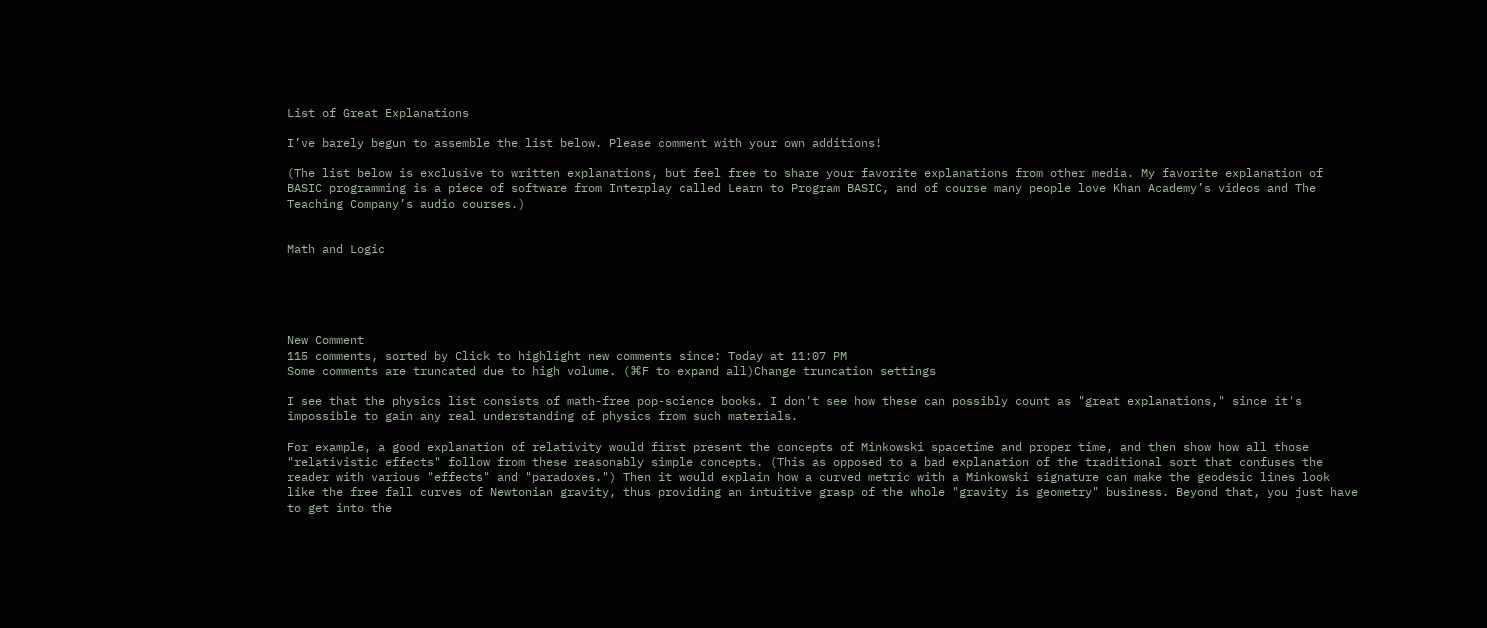List of Great Explanations

I’ve barely begun to assemble the list below. Please comment with your own additions!

(The list below is exclusive to written explanations, but feel free to share your favorite explanations from other media. My favorite explanation of BASIC programming is a piece of software from Interplay called Learn to Program BASIC, and of course many people love Khan Academy’s videos and The Teaching Company’s audio courses.)


Math and Logic





New Comment
115 comments, sorted by Click to highlight new comments since: Today at 11:07 PM
Some comments are truncated due to high volume. (⌘F to expand all)Change truncation settings

I see that the physics list consists of math-free pop-science books. I don't see how these can possibly count as "great explanations," since it's impossible to gain any real understanding of physics from such materials.

For example, a good explanation of relativity would first present the concepts of Minkowski spacetime and proper time, and then show how all those "relativistic effects" follow from these reasonably simple concepts. (This as opposed to a bad explanation of the traditional sort that confuses the reader with various "effects" and "paradoxes.") Then it would explain how a curved metric with a Minkowski signature can make the geodesic lines look like the free fall curves of Newtonian gravity, thus providing an intuitive grasp of the whole "gravity is geometry" business. Beyond that, you just have to get into the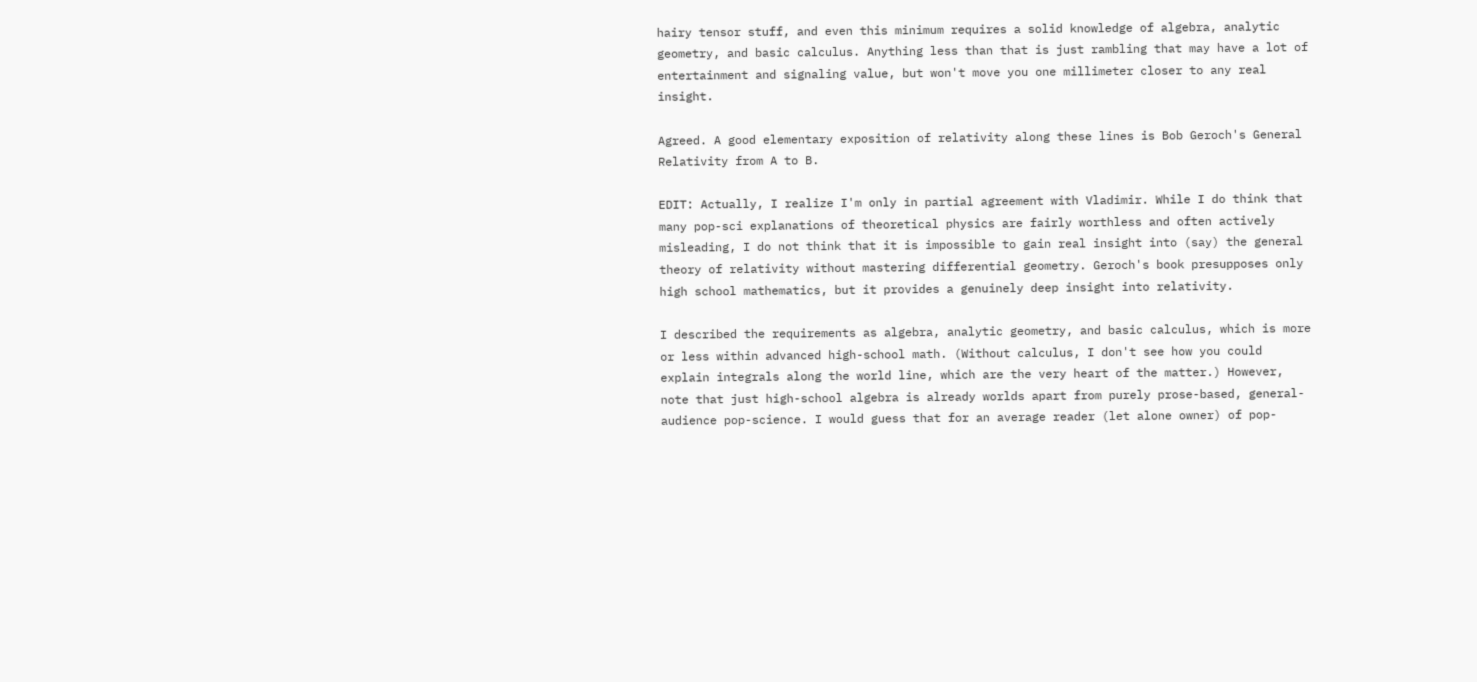hairy tensor stuff, and even this minimum requires a solid knowledge of algebra, analytic geometry, and basic calculus. Anything less than that is just rambling that may have a lot of entertainment and signaling value, but won't move you one millimeter closer to any real insight.

Agreed. A good elementary exposition of relativity along these lines is Bob Geroch's General Relativity from A to B.

EDIT: Actually, I realize I'm only in partial agreement with Vladimir. While I do think that many pop-sci explanations of theoretical physics are fairly worthless and often actively misleading, I do not think that it is impossible to gain real insight into (say) the general theory of relativity without mastering differential geometry. Geroch's book presupposes only high school mathematics, but it provides a genuinely deep insight into relativity.

I described the requirements as algebra, analytic geometry, and basic calculus, which is more or less within advanced high-school math. (Without calculus, I don't see how you could explain integrals along the world line, which are the very heart of the matter.) However, note that just high-school algebra is already worlds apart from purely prose-based, general-audience pop-science. I would guess that for an average reader (let alone owner) of pop-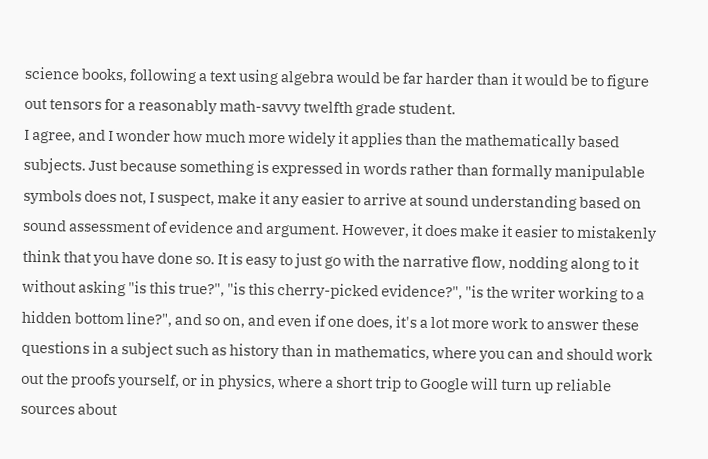science books, following a text using algebra would be far harder than it would be to figure out tensors for a reasonably math-savvy twelfth grade student.
I agree, and I wonder how much more widely it applies than the mathematically based subjects. Just because something is expressed in words rather than formally manipulable symbols does not, I suspect, make it any easier to arrive at sound understanding based on sound assessment of evidence and argument. However, it does make it easier to mistakenly think that you have done so. It is easy to just go with the narrative flow, nodding along to it without asking "is this true?", "is this cherry-picked evidence?", "is the writer working to a hidden bottom line?", and so on, and even if one does, it's a lot more work to answer these questions in a subject such as history than in mathematics, where you can and should work out the proofs yourself, or in physics, where a short trip to Google will turn up reliable sources about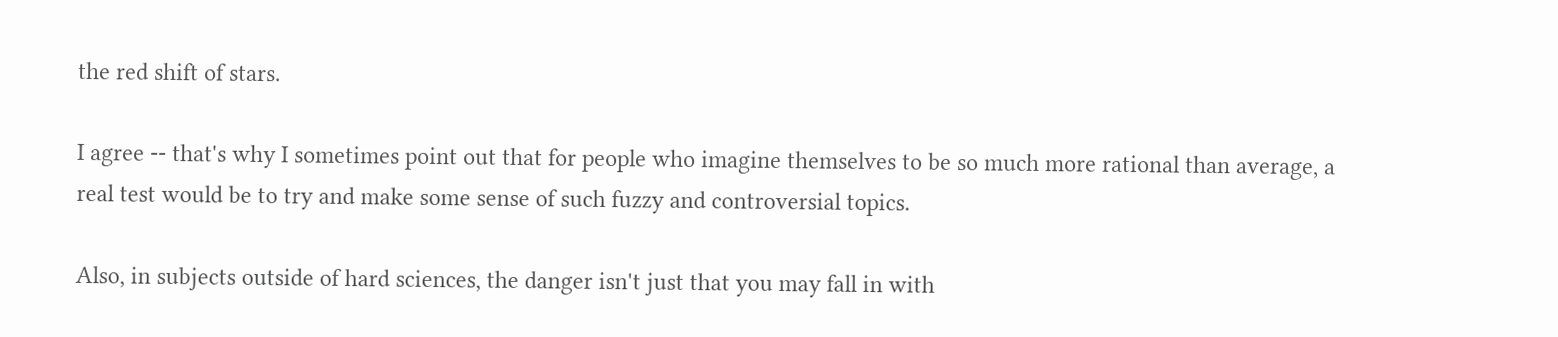the red shift of stars.

I agree -- that's why I sometimes point out that for people who imagine themselves to be so much more rational than average, a real test would be to try and make some sense of such fuzzy and controversial topics.

Also, in subjects outside of hard sciences, the danger isn't just that you may fall in with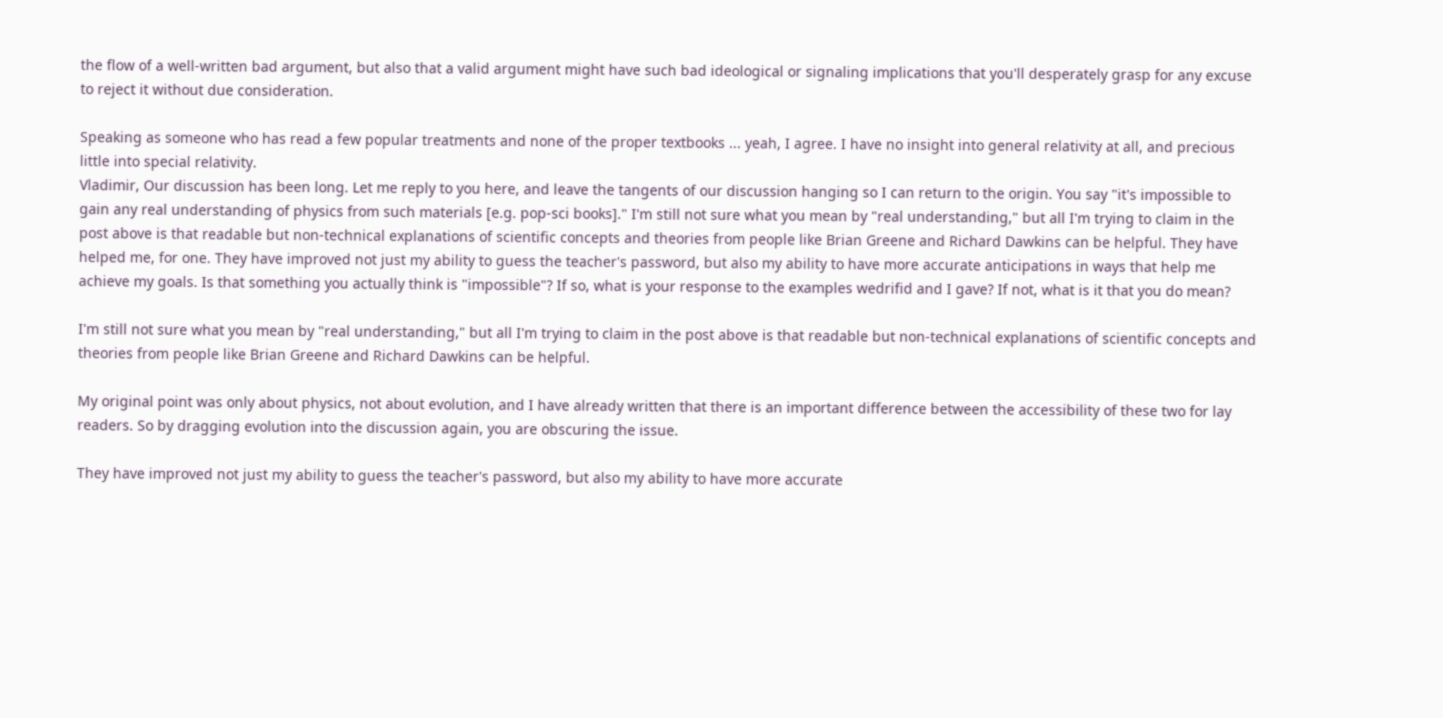the flow of a well-written bad argument, but also that a valid argument might have such bad ideological or signaling implications that you'll desperately grasp for any excuse to reject it without due consideration.

Speaking as someone who has read a few popular treatments and none of the proper textbooks ... yeah, I agree. I have no insight into general relativity at all, and precious little into special relativity.
Vladimir, Our discussion has been long. Let me reply to you here, and leave the tangents of our discussion hanging so I can return to the origin. You say "it's impossible to gain any real understanding of physics from such materials [e.g. pop-sci books]." I'm still not sure what you mean by "real understanding," but all I'm trying to claim in the post above is that readable but non-technical explanations of scientific concepts and theories from people like Brian Greene and Richard Dawkins can be helpful. They have helped me, for one. They have improved not just my ability to guess the teacher's password, but also my ability to have more accurate anticipations in ways that help me achieve my goals. Is that something you actually think is "impossible"? If so, what is your response to the examples wedrifid and I gave? If not, what is it that you do mean?

I'm still not sure what you mean by "real understanding," but all I'm trying to claim in the post above is that readable but non-technical explanations of scientific concepts and theories from people like Brian Greene and Richard Dawkins can be helpful.

My original point was only about physics, not about evolution, and I have already written that there is an important difference between the accessibility of these two for lay readers. So by dragging evolution into the discussion again, you are obscuring the issue.

They have improved not just my ability to guess the teacher's password, but also my ability to have more accurate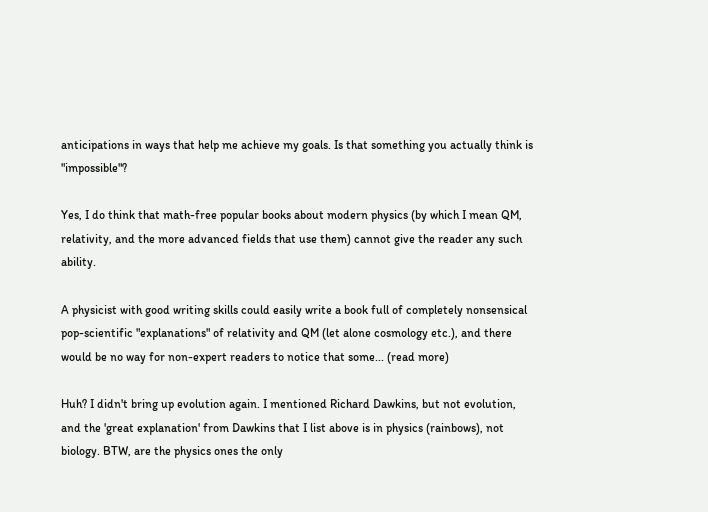anticipations in ways that help me achieve my goals. Is that something you actually think is "impossible"?

Yes, I do think that math-free popular books about modern physics (by which I mean QM, relativity, and the more advanced fields that use them) cannot give the reader any such ability.

A physicist with good writing skills could easily write a book full of completely nonsensical pop-scientific "explanations" of relativity and QM (let alone cosmology etc.), and there would be no way for non-expert readers to notice that some... (read more)

Huh? I didn't bring up evolution again. I mentioned Richard Dawkins, but not evolution, and the 'great explanation' from Dawkins that I list above is in physics (rainbows), not biology. BTW, are the physics ones the only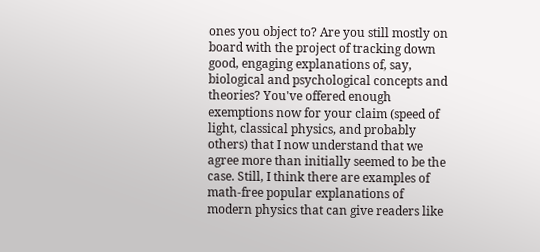ones you object to? Are you still mostly on board with the project of tracking down good, engaging explanations of, say, biological and psychological concepts and theories? You've offered enough exemptions now for your claim (speed of light, classical physics, and probably others) that I now understand that we agree more than initially seemed to be the case. Still, I think there are examples of math-free popular explanations of modern physics that can give readers like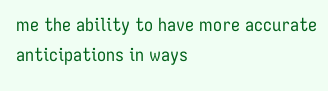me the ability to have more accurate anticipations in ways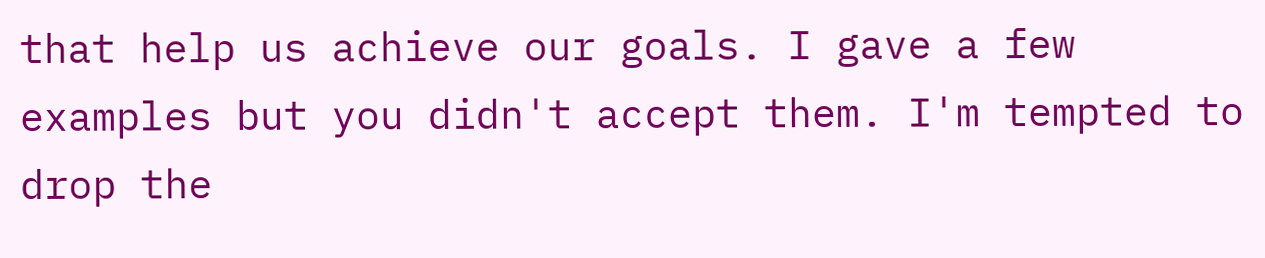that help us achieve our goals. I gave a few examples but you didn't accept them. I'm tempted to drop the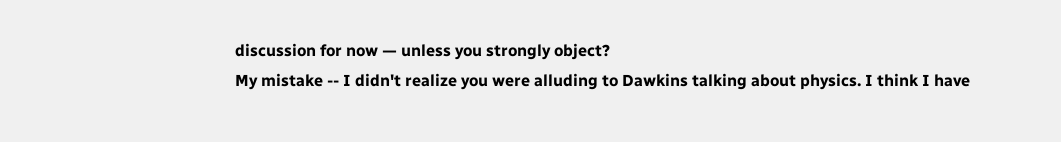discussion for now — unless you strongly object?
My mistake -- I didn't realize you were alluding to Dawkins talking about physics. I think I have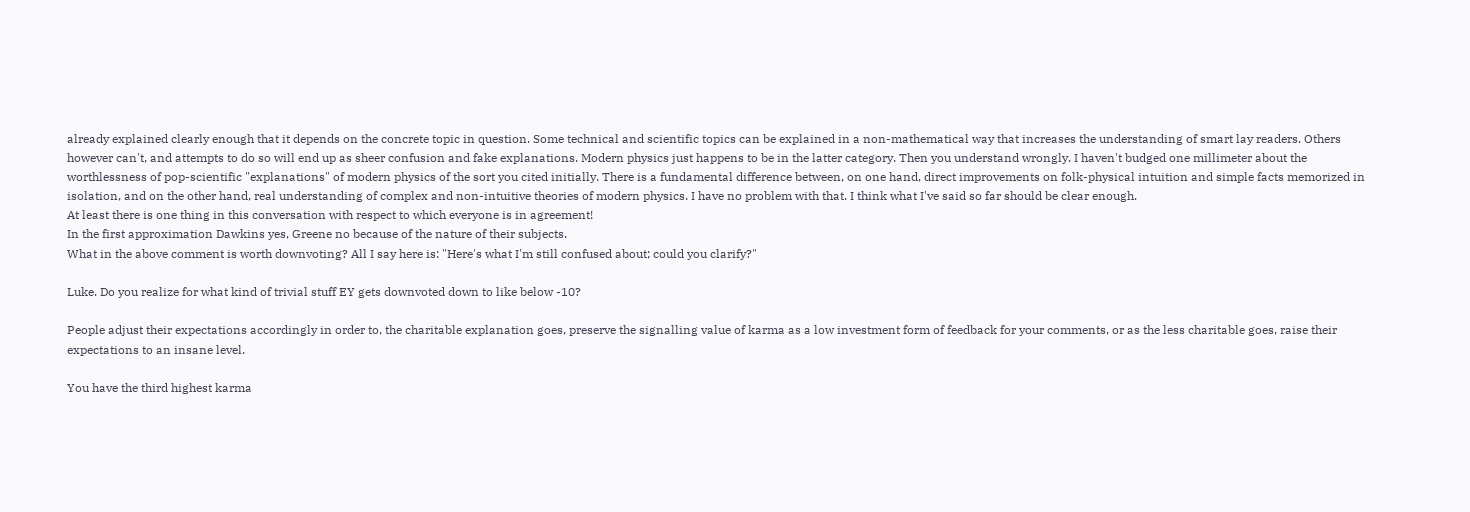already explained clearly enough that it depends on the concrete topic in question. Some technical and scientific topics can be explained in a non-mathematical way that increases the understanding of smart lay readers. Others however can't, and attempts to do so will end up as sheer confusion and fake explanations. Modern physics just happens to be in the latter category. Then you understand wrongly. I haven't budged one millimeter about the worthlessness of pop-scientific "explanations" of modern physics of the sort you cited initially. There is a fundamental difference between, on one hand, direct improvements on folk-physical intuition and simple facts memorized in isolation, and on the other hand, real understanding of complex and non-intuitive theories of modern physics. I have no problem with that. I think what I've said so far should be clear enough.
At least there is one thing in this conversation with respect to which everyone is in agreement!
In the first approximation Dawkins yes, Greene no because of the nature of their subjects.
What in the above comment is worth downvoting? All I say here is: "Here's what I'm still confused about; could you clarify?"

Luke. Do you realize for what kind of trivial stuff EY gets downvoted down to like below -10?

People adjust their expectations accordingly in order to, the charitable explanation goes, preserve the signalling value of karma as a low investment form of feedback for your comments, or as the less charitable goes, raise their expectations to an insane level.

You have the third highest karma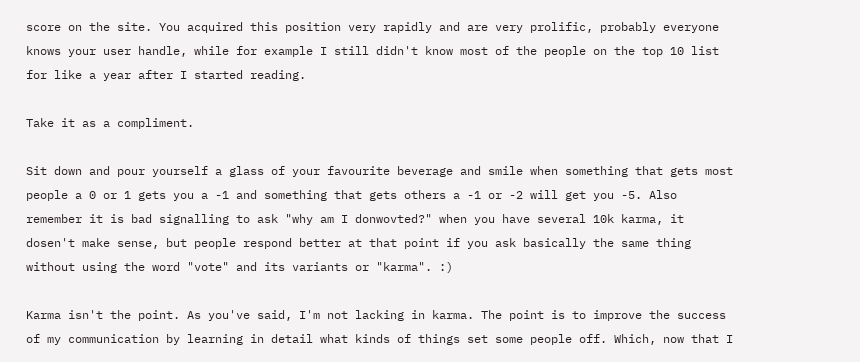score on the site. You acquired this position very rapidly and are very prolific, probably everyone knows your user handle, while for example I still didn't know most of the people on the top 10 list for like a year after I started reading.

Take it as a compliment.

Sit down and pour yourself a glass of your favourite beverage and smile when something that gets most people a 0 or 1 gets you a -1 and something that gets others a -1 or -2 will get you -5. Also remember it is bad signalling to ask "why am I donwovted?" when you have several 10k karma, it dosen't make sense, but people respond better at that point if you ask basically the same thing without using the word "vote" and its variants or "karma". :)

Karma isn't the point. As you've said, I'm not lacking in karma. The point is to improve the success of my communication by learning in detail what kinds of things set some people off. Which, now that I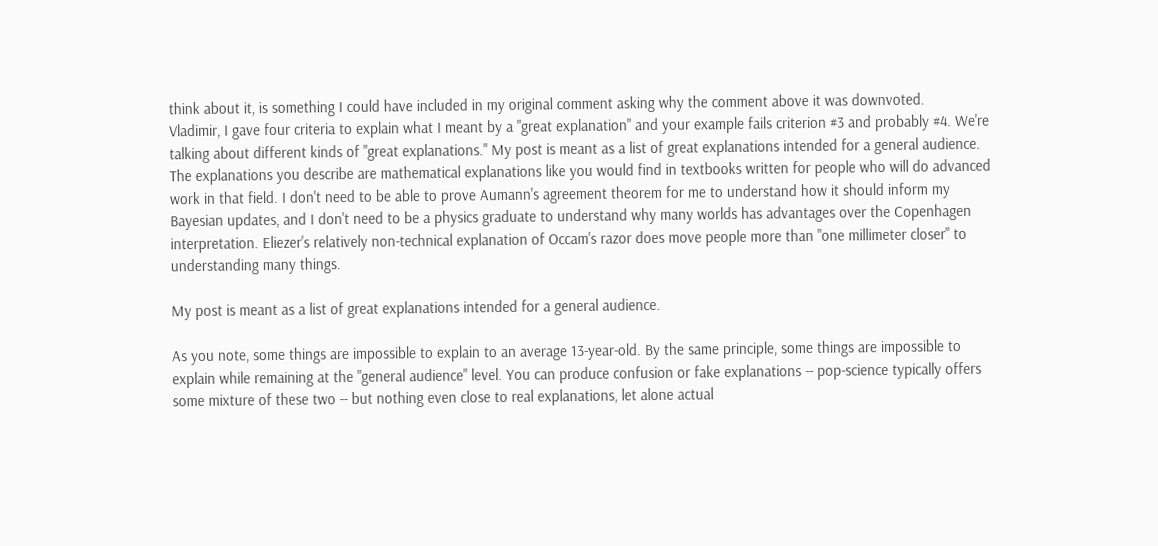think about it, is something I could have included in my original comment asking why the comment above it was downvoted.
Vladimir, I gave four criteria to explain what I meant by a "great explanation" and your example fails criterion #3 and probably #4. We're talking about different kinds of "great explanations." My post is meant as a list of great explanations intended for a general audience. The explanations you describe are mathematical explanations like you would find in textbooks written for people who will do advanced work in that field. I don't need to be able to prove Aumann's agreement theorem for me to understand how it should inform my Bayesian updates, and I don't need to be a physics graduate to understand why many worlds has advantages over the Copenhagen interpretation. Eliezer's relatively non-technical explanation of Occam's razor does move people more than "one millimeter closer" to understanding many things.

My post is meant as a list of great explanations intended for a general audience.

As you note, some things are impossible to explain to an average 13-year-old. By the same principle, some things are impossible to explain while remaining at the "general audience" level. You can produce confusion or fake explanations -- pop-science typically offers some mixture of these two -- but nothing even close to real explanations, let alone actual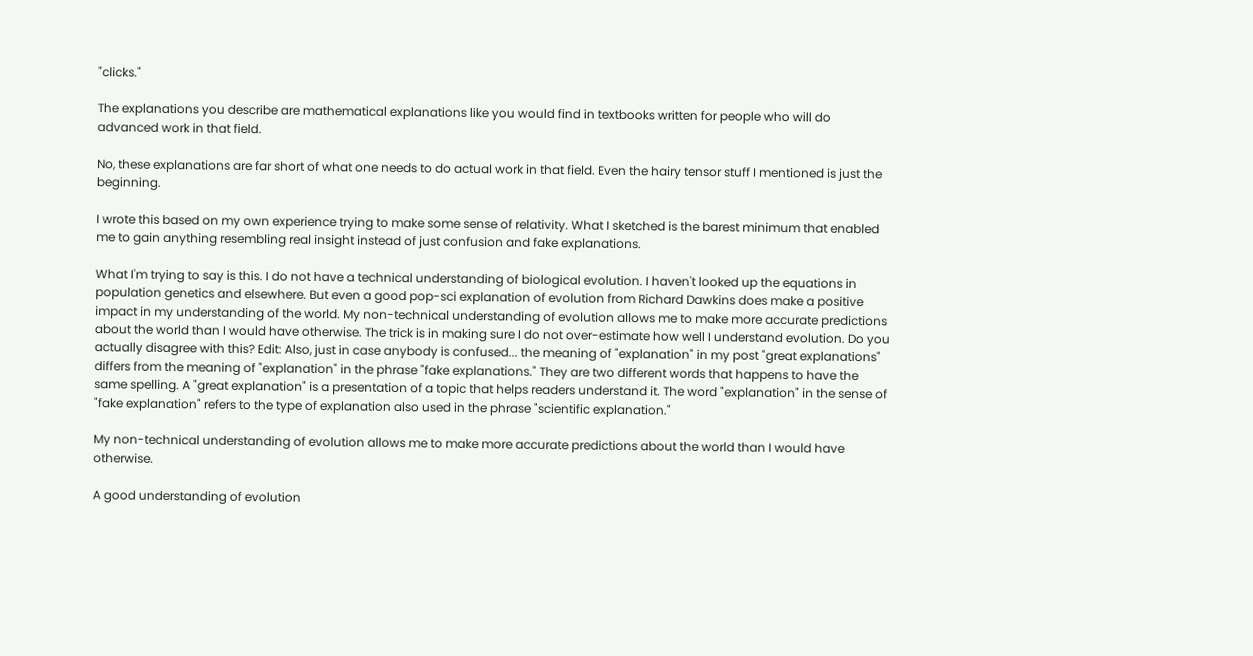"clicks."

The explanations you describe are mathematical explanations like you would find in textbooks written for people who will do advanced work in that field.

No, these explanations are far short of what one needs to do actual work in that field. Even the hairy tensor stuff I mentioned is just the beginning.

I wrote this based on my own experience trying to make some sense of relativity. What I sketched is the barest minimum that enabled me to gain anything resembling real insight instead of just confusion and fake explanations.

What I'm trying to say is this. I do not have a technical understanding of biological evolution. I haven't looked up the equations in population genetics and elsewhere. But even a good pop-sci explanation of evolution from Richard Dawkins does make a positive impact in my understanding of the world. My non-technical understanding of evolution allows me to make more accurate predictions about the world than I would have otherwise. The trick is in making sure I do not over-estimate how well I understand evolution. Do you actually disagree with this? Edit: Also, just in case anybody is confused... the meaning of "explanation" in my post "great explanations" differs from the meaning of "explanation" in the phrase "fake explanations." They are two different words that happens to have the same spelling. A "great explanation" is a presentation of a topic that helps readers understand it. The word "explanation" in the sense of "fake explanation" refers to the type of explanation also used in the phrase "scientific explanation."

My non-technical understanding of evolution allows me to make more accurate predictions about the world than I would have otherwise.

A good understanding of evolution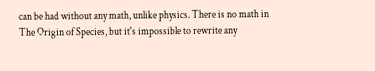can be had without any math, unlike physics. There is no math in The Origin of Species, but it's impossible to rewrite any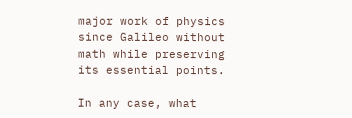major work of physics since Galileo without math while preserving its essential points.

In any case, what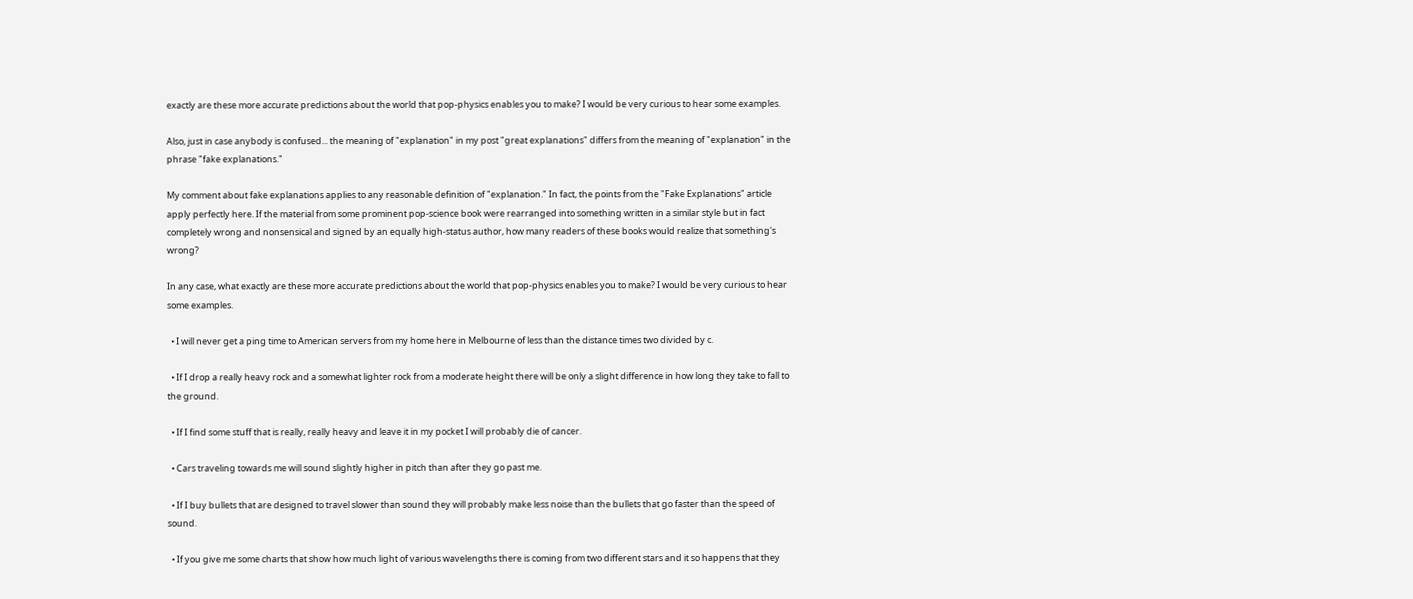exactly are these more accurate predictions about the world that pop-physics enables you to make? I would be very curious to hear some examples.

Also, just in case anybody is confused... the meaning of "explanation" in my post "great explanations" differs from the meaning of "explanation" in the phrase "fake explanations."

My comment about fake explanations applies to any reasonable definition of "explanation." In fact, the points from the "Fake Explanations" article apply perfectly here. If the material from some prominent pop-science book were rearranged into something written in a similar style but in fact completely wrong and nonsensical and signed by an equally high-status author, how many readers of these books would realize that something's wrong?

In any case, what exactly are these more accurate predictions about the world that pop-physics enables you to make? I would be very curious to hear some examples.

  • I will never get a ping time to American servers from my home here in Melbourne of less than the distance times two divided by c.

  • If I drop a really heavy rock and a somewhat lighter rock from a moderate height there will be only a slight difference in how long they take to fall to the ground.

  • If I find some stuff that is really, really heavy and leave it in my pocket I will probably die of cancer.

  • Cars traveling towards me will sound slightly higher in pitch than after they go past me.

  • If I buy bullets that are designed to travel slower than sound they will probably make less noise than the bullets that go faster than the speed of sound.

  • If you give me some charts that show how much light of various wavelengths there is coming from two different stars and it so happens that they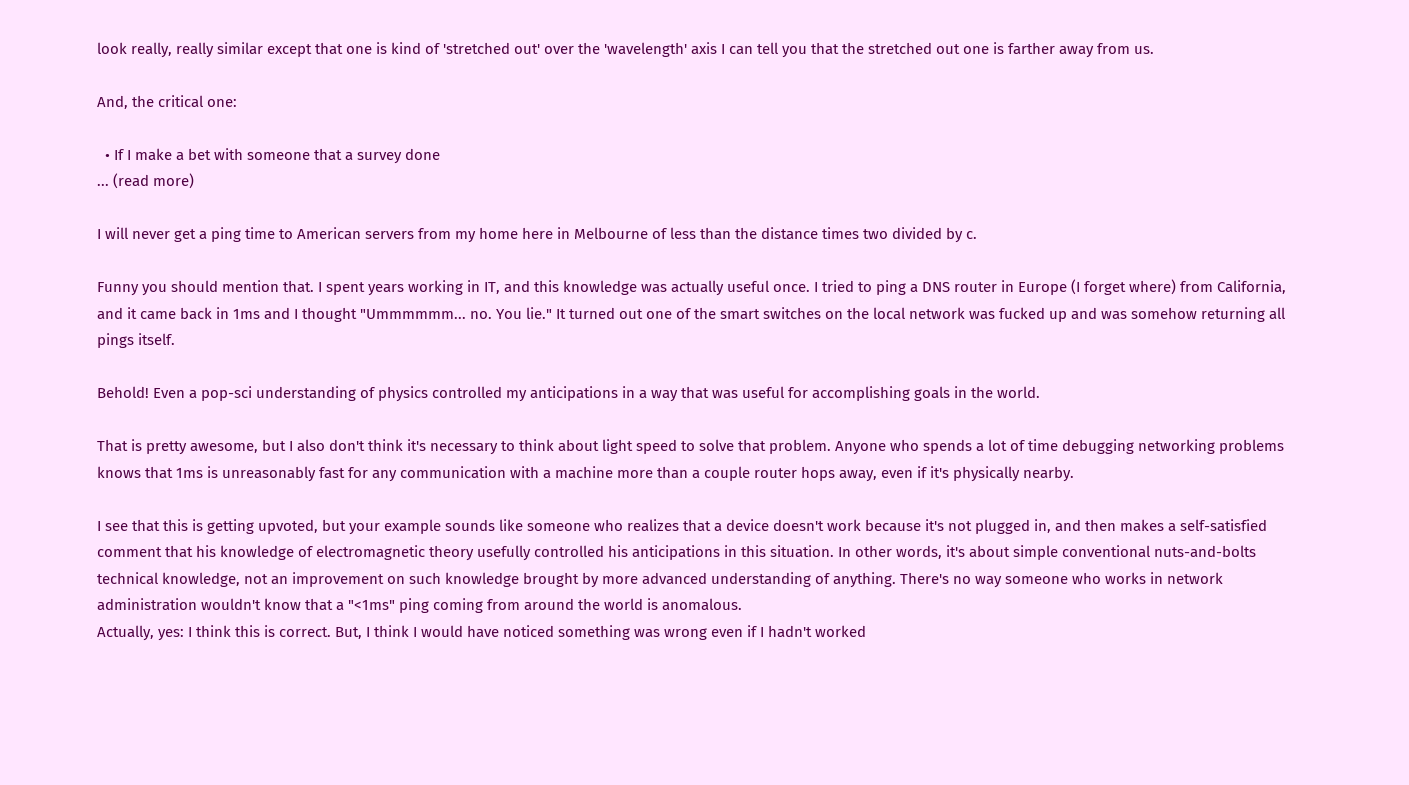look really, really similar except that one is kind of 'stretched out' over the 'wavelength' axis I can tell you that the stretched out one is farther away from us.

And, the critical one:

  • If I make a bet with someone that a survey done
... (read more)

I will never get a ping time to American servers from my home here in Melbourne of less than the distance times two divided by c.

Funny you should mention that. I spent years working in IT, and this knowledge was actually useful once. I tried to ping a DNS router in Europe (I forget where) from California, and it came back in 1ms and I thought "Ummmmmm... no. You lie." It turned out one of the smart switches on the local network was fucked up and was somehow returning all pings itself.

Behold! Even a pop-sci understanding of physics controlled my anticipations in a way that was useful for accomplishing goals in the world.

That is pretty awesome, but I also don't think it's necessary to think about light speed to solve that problem. Anyone who spends a lot of time debugging networking problems knows that 1ms is unreasonably fast for any communication with a machine more than a couple router hops away, even if it's physically nearby.

I see that this is getting upvoted, but your example sounds like someone who realizes that a device doesn't work because it's not plugged in, and then makes a self-satisfied comment that his knowledge of electromagnetic theory usefully controlled his anticipations in this situation. In other words, it's about simple conventional nuts-and-bolts technical knowledge, not an improvement on such knowledge brought by more advanced understanding of anything. There's no way someone who works in network administration wouldn't know that a "<1ms" ping coming from around the world is anomalous.
Actually, yes: I think this is correct. But, I think I would have noticed something was wrong even if I hadn't worked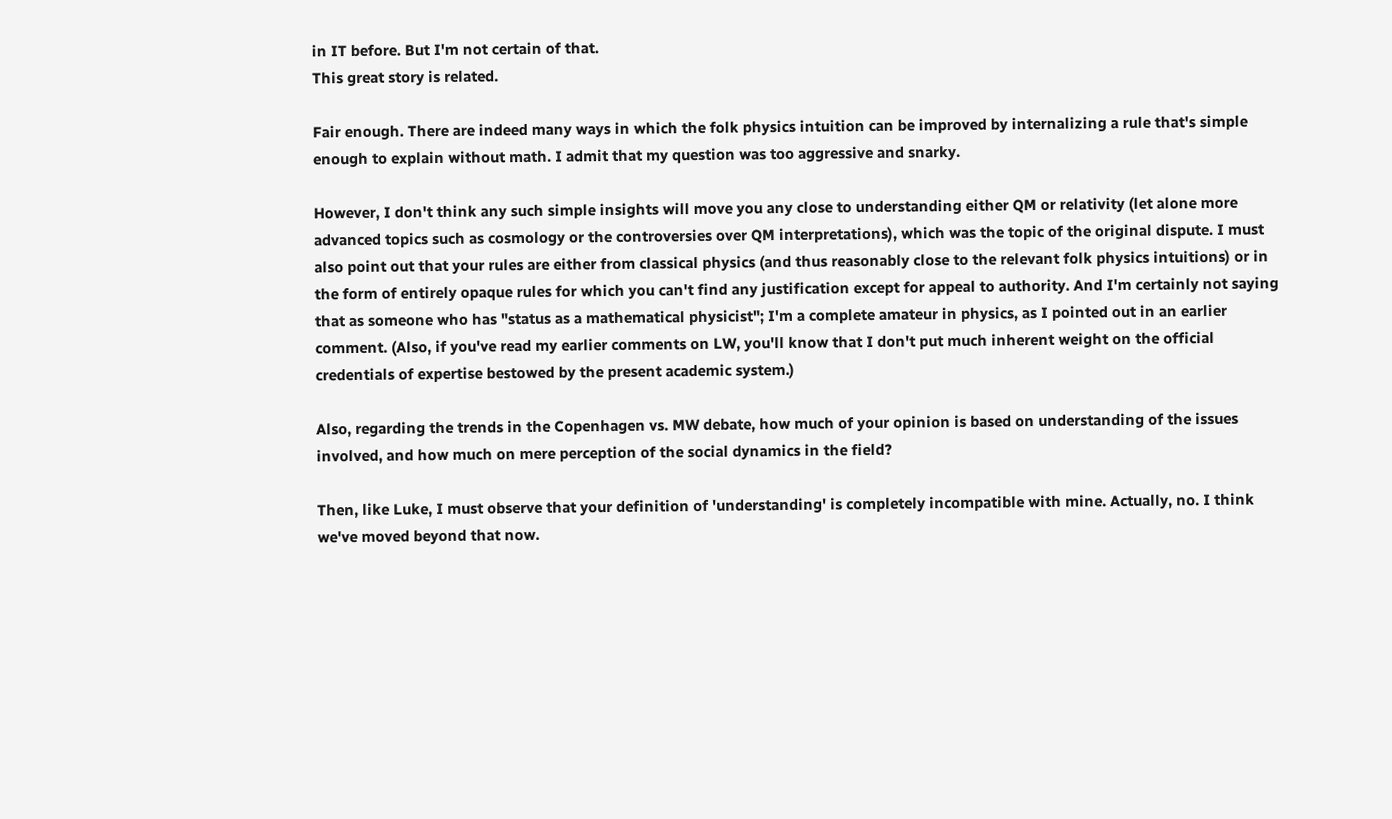in IT before. But I'm not certain of that.
This great story is related.

Fair enough. There are indeed many ways in which the folk physics intuition can be improved by internalizing a rule that's simple enough to explain without math. I admit that my question was too aggressive and snarky.

However, I don't think any such simple insights will move you any close to understanding either QM or relativity (let alone more advanced topics such as cosmology or the controversies over QM interpretations), which was the topic of the original dispute. I must also point out that your rules are either from classical physics (and thus reasonably close to the relevant folk physics intuitions) or in the form of entirely opaque rules for which you can't find any justification except for appeal to authority. And I'm certainly not saying that as someone who has "status as a mathematical physicist"; I'm a complete amateur in physics, as I pointed out in an earlier comment. (Also, if you've read my earlier comments on LW, you'll know that I don't put much inherent weight on the official credentials of expertise bestowed by the present academic system.)

Also, regarding the trends in the Copenhagen vs. MW debate, how much of your opinion is based on understanding of the issues involved, and how much on mere perception of the social dynamics in the field?

Then, like Luke, I must observe that your definition of 'understanding' is completely incompatible with mine. Actually, no. I think we've moved beyond that now.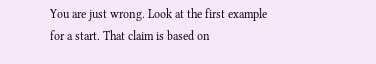You are just wrong. Look at the first example for a start. That claim is based on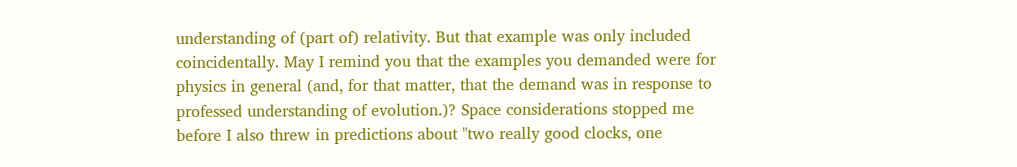understanding of (part of) relativity. But that example was only included coincidentally. May I remind you that the examples you demanded were for physics in general (and, for that matter, that the demand was in response to professed understanding of evolution.)? Space considerations stopped me before I also threw in predictions about "two really good clocks, one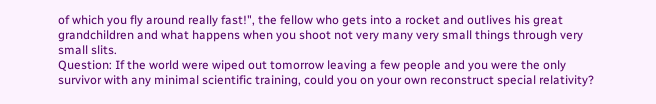of which you fly around really fast!", the fellow who gets into a rocket and outlives his great grandchildren and what happens when you shoot not very many very small things through very small slits.
Question: If the world were wiped out tomorrow leaving a few people and you were the only survivor with any minimal scientific training, could you on your own reconstruct special relativity?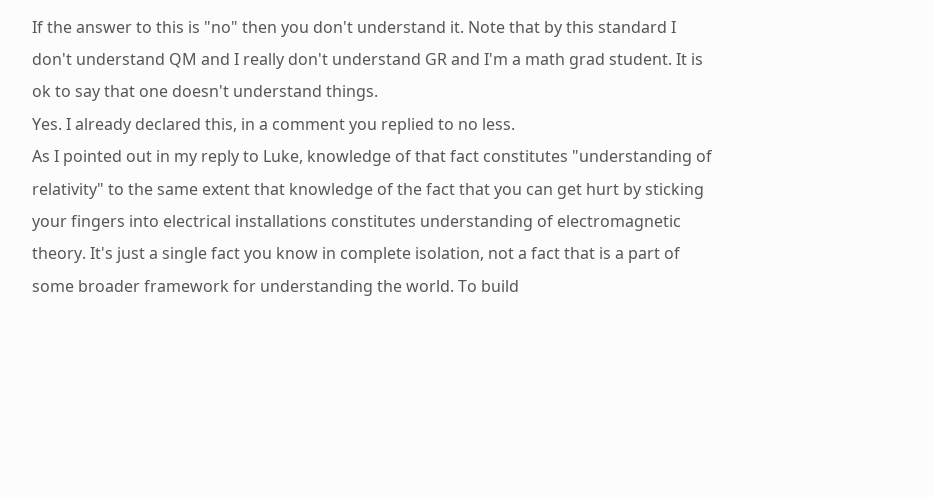If the answer to this is "no" then you don't understand it. Note that by this standard I don't understand QM and I really don't understand GR and I'm a math grad student. It is ok to say that one doesn't understand things.
Yes. I already declared this, in a comment you replied to no less.
As I pointed out in my reply to Luke, knowledge of that fact constitutes "understanding of relativity" to the same extent that knowledge of the fact that you can get hurt by sticking your fingers into electrical installations constitutes understanding of electromagnetic theory. It's just a single fact you know in complete isolation, not a fact that is a part of some broader framework for understanding the world. To build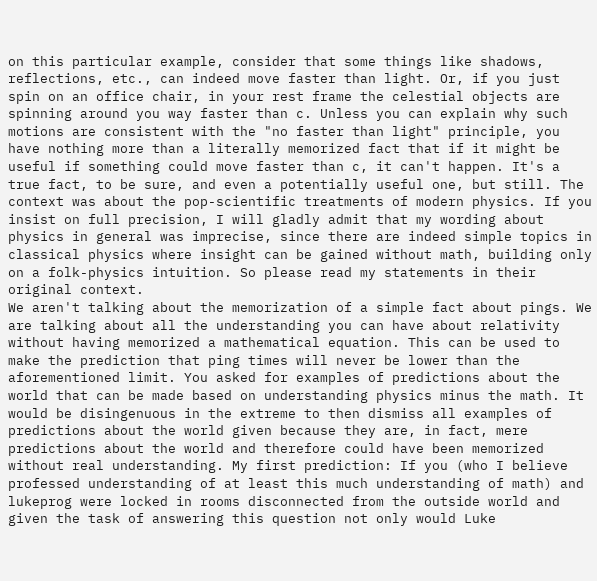on this particular example, consider that some things like shadows, reflections, etc., can indeed move faster than light. Or, if you just spin on an office chair, in your rest frame the celestial objects are spinning around you way faster than c. Unless you can explain why such motions are consistent with the "no faster than light" principle, you have nothing more than a literally memorized fact that if it might be useful if something could move faster than c, it can't happen. It's a true fact, to be sure, and even a potentially useful one, but still. The context was about the pop-scientific treatments of modern physics. If you insist on full precision, I will gladly admit that my wording about physics in general was imprecise, since there are indeed simple topics in classical physics where insight can be gained without math, building only on a folk-physics intuition. So please read my statements in their original context.
We aren't talking about the memorization of a simple fact about pings. We are talking about all the understanding you can have about relativity without having memorized a mathematical equation. This can be used to make the prediction that ping times will never be lower than the aforementioned limit. You asked for examples of predictions about the world that can be made based on understanding physics minus the math. It would be disingenuous in the extreme to then dismiss all examples of predictions about the world given because they are, in fact, mere predictions about the world and therefore could have been memorized without real understanding. My first prediction: If you (who I believe professed understanding of at least this much understanding of math) and lukeprog were locked in rooms disconnected from the outside world and given the task of answering this question not only would Luke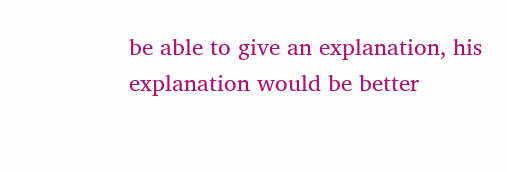be able to give an explanation, his explanation would be better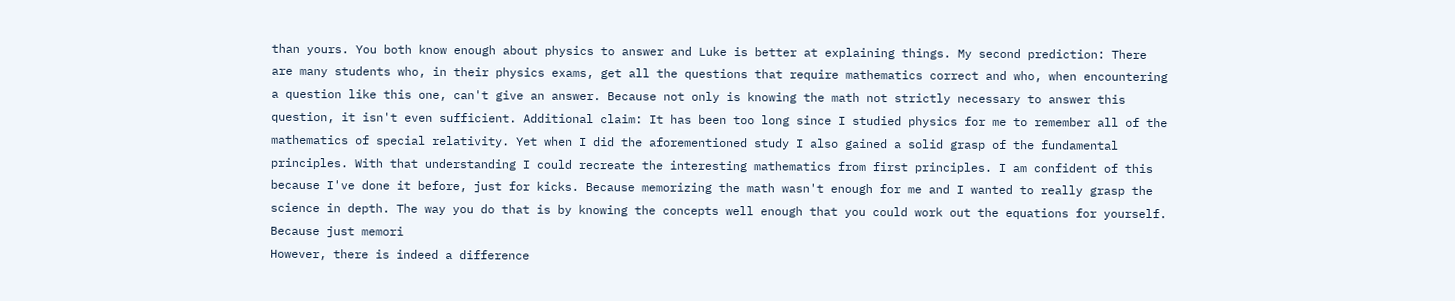than yours. You both know enough about physics to answer and Luke is better at explaining things. My second prediction: There are many students who, in their physics exams, get all the questions that require mathematics correct and who, when encountering a question like this one, can't give an answer. Because not only is knowing the math not strictly necessary to answer this question, it isn't even sufficient. Additional claim: It has been too long since I studied physics for me to remember all of the mathematics of special relativity. Yet when I did the aforementioned study I also gained a solid grasp of the fundamental principles. With that understanding I could recreate the interesting mathematics from first principles. I am confident of this because I've done it before, just for kicks. Because memorizing the math wasn't enough for me and I wanted to really grasp the science in depth. The way you do that is by knowing the concepts well enough that you could work out the equations for yourself. Because just memori
However, there is indeed a difference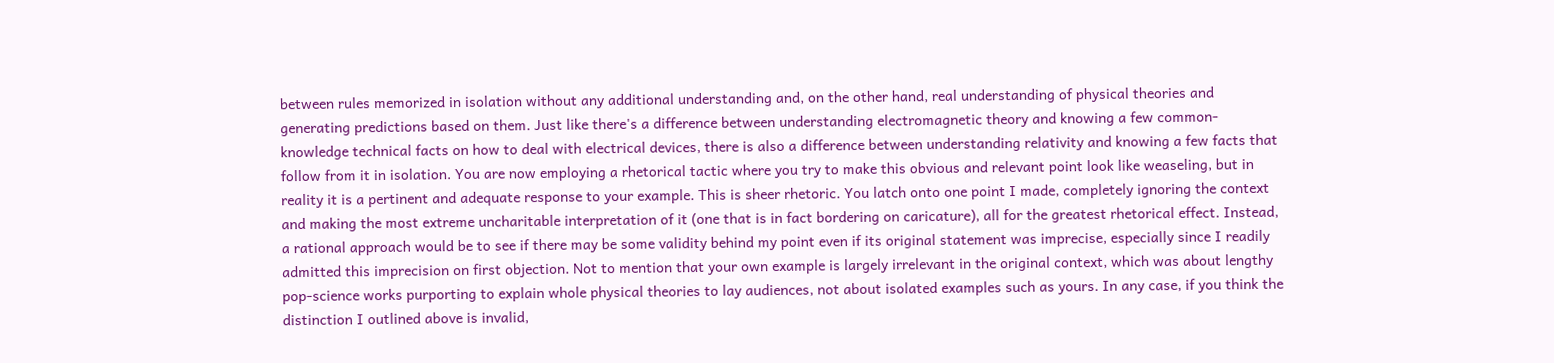between rules memorized in isolation without any additional understanding and, on the other hand, real understanding of physical theories and generating predictions based on them. Just like there's a difference between understanding electromagnetic theory and knowing a few common-knowledge technical facts on how to deal with electrical devices, there is also a difference between understanding relativity and knowing a few facts that follow from it in isolation. You are now employing a rhetorical tactic where you try to make this obvious and relevant point look like weaseling, but in reality it is a pertinent and adequate response to your example. This is sheer rhetoric. You latch onto one point I made, completely ignoring the context and making the most extreme uncharitable interpretation of it (one that is in fact bordering on caricature), all for the greatest rhetorical effect. Instead, a rational approach would be to see if there may be some validity behind my point even if its original statement was imprecise, especially since I readily admitted this imprecision on first objection. Not to mention that your own example is largely irrelevant in the original context, which was about lengthy pop-science works purporting to explain whole physical theories to lay audiences, not about isolated examples such as yours. In any case, if you think the distinction I outlined above is invalid,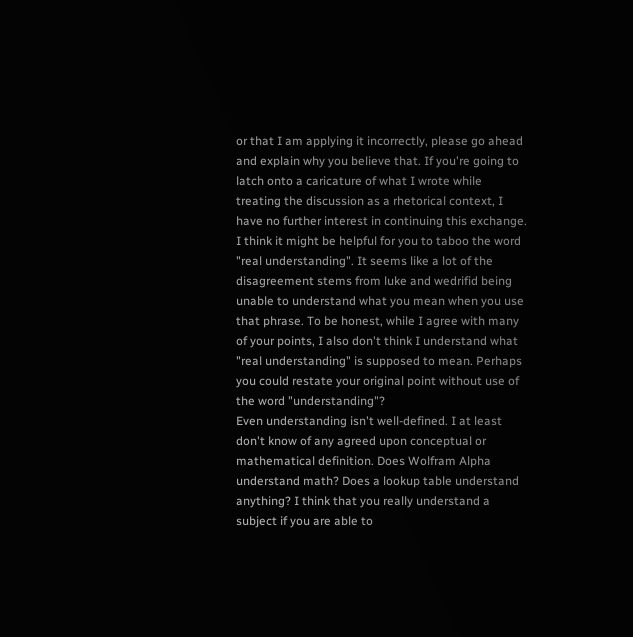or that I am applying it incorrectly, please go ahead and explain why you believe that. If you're going to latch onto a caricature of what I wrote while treating the discussion as a rhetorical context, I have no further interest in continuing this exchange.
I think it might be helpful for you to taboo the word "real understanding". It seems like a lot of the disagreement stems from luke and wedrifid being unable to understand what you mean when you use that phrase. To be honest, while I agree with many of your points, I also don't think I understand what "real understanding" is supposed to mean. Perhaps you could restate your original point without use of the word "understanding"?
Even understanding isn't well-defined. I at least don't know of any agreed upon conceptual or mathematical definition. Does Wolfram Alpha understand math? Does a lookup table understand anything? I think that you really understand a subject if you are able to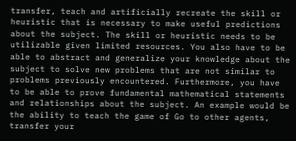transfer, teach and artificially recreate the skill or heuristic that is necessary to make useful predictions about the subject. The skill or heuristic needs to be utilizable given limited resources. You also have to be able to abstract and generalize your knowledge about the subject to solve new problems that are not similar to problems previously encountered. Furthermore, you have to be able to prove fundamental mathematical statements and relationships about the subject. An example would be the ability to teach the game of Go to other agents, transfer your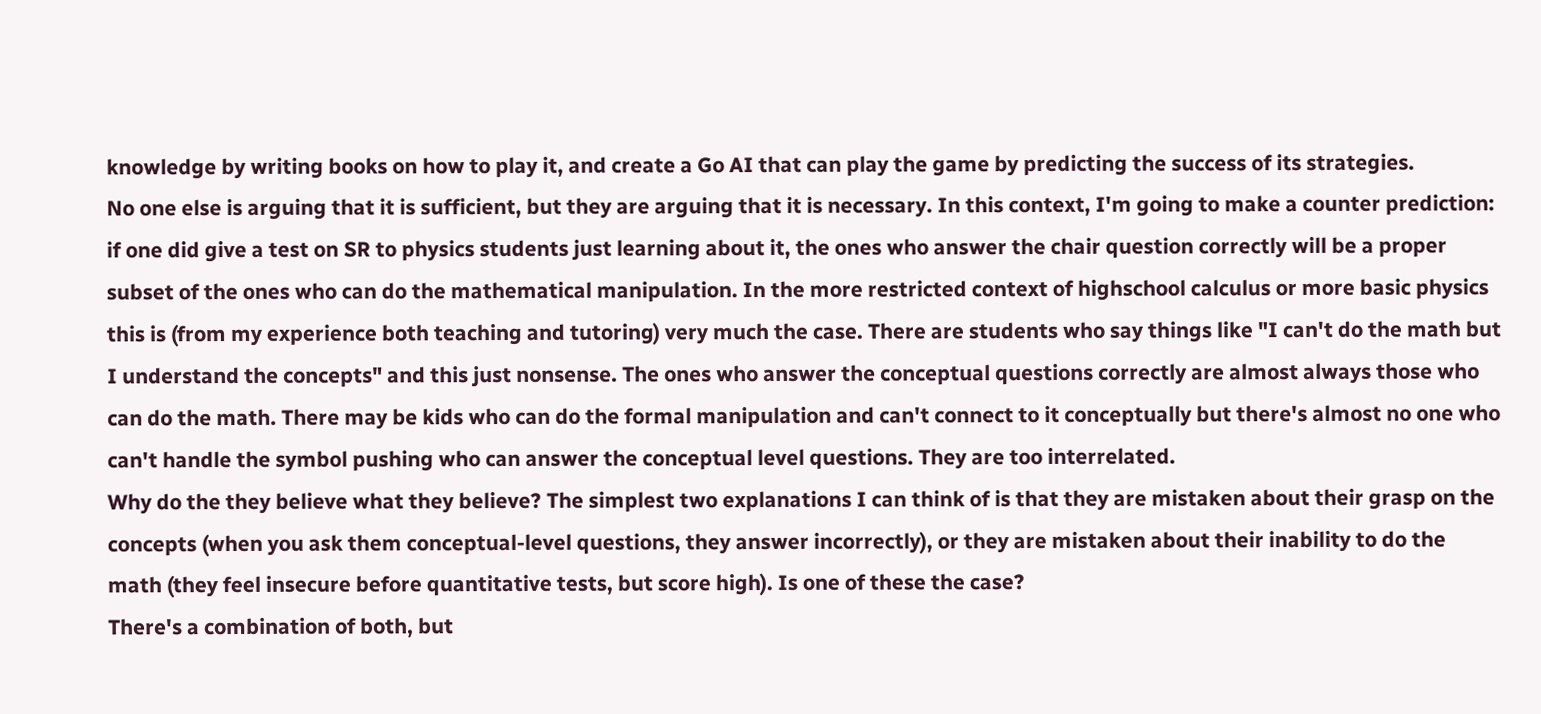knowledge by writing books on how to play it, and create a Go AI that can play the game by predicting the success of its strategies.
No one else is arguing that it is sufficient, but they are arguing that it is necessary. In this context, I'm going to make a counter prediction: if one did give a test on SR to physics students just learning about it, the ones who answer the chair question correctly will be a proper subset of the ones who can do the mathematical manipulation. In the more restricted context of highschool calculus or more basic physics this is (from my experience both teaching and tutoring) very much the case. There are students who say things like "I can't do the math but I understand the concepts" and this just nonsense. The ones who answer the conceptual questions correctly are almost always those who can do the math. There may be kids who can do the formal manipulation and can't connect to it conceptually but there's almost no one who can't handle the symbol pushing who can answer the conceptual level questions. They are too interrelated.
Why do the they believe what they believe? The simplest two explanations I can think of is that they are mistaken about their grasp on the concepts (when you ask them conceptual-level questions, they answer incorrectly), or they are mistaken about their inability to do the math (they feel insecure before quantitative tests, but score high). Is one of these the case?
There's a combination of both, but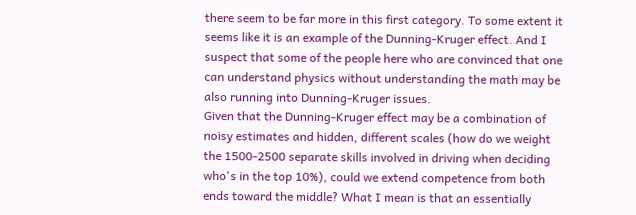there seem to be far more in this first category. To some extent it seems like it is an example of the Dunning-Kruger effect. And I suspect that some of the people here who are convinced that one can understand physics without understanding the math may be also running into Dunning-Kruger issues.
Given that the Dunning-Kruger effect may be a combination of noisy estimates and hidden, different scales (how do we weight the 1500-2500 separate skills involved in driving when deciding who's in the top 10%), could we extend competence from both ends toward the middle? What I mean is that an essentially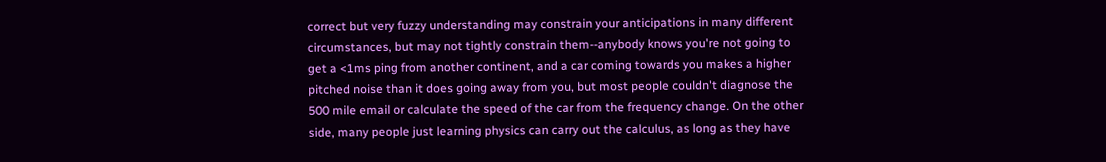correct but very fuzzy understanding may constrain your anticipations in many different circumstances, but may not tightly constrain them--anybody knows you're not going to get a <1ms ping from another continent, and a car coming towards you makes a higher pitched noise than it does going away from you, but most people couldn't diagnose the 500 mile email or calculate the speed of the car from the frequency change. On the other side, many people just learning physics can carry out the calculus, as long as they have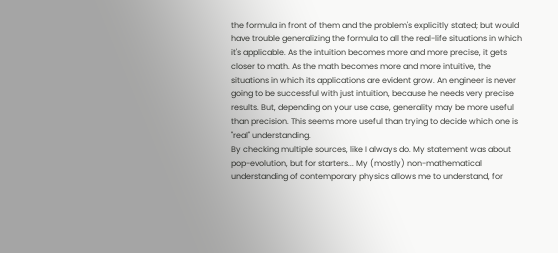the formula in front of them and the problem's explicitly stated; but would have trouble generalizing the formula to all the real-life situations in which it's applicable. As the intuition becomes more and more precise, it gets closer to math. As the math becomes more and more intuitive, the situations in which its applications are evident grow. An engineer is never going to be successful with just intuition, because he needs very precise results. But, depending on your use case, generality may be more useful than precision. This seems more useful than trying to decide which one is "real" understanding.
By checking multiple sources, like I always do. My statement was about pop-evolution, but for starters... My (mostly) non-mathematical understanding of contemporary physics allows me to understand, for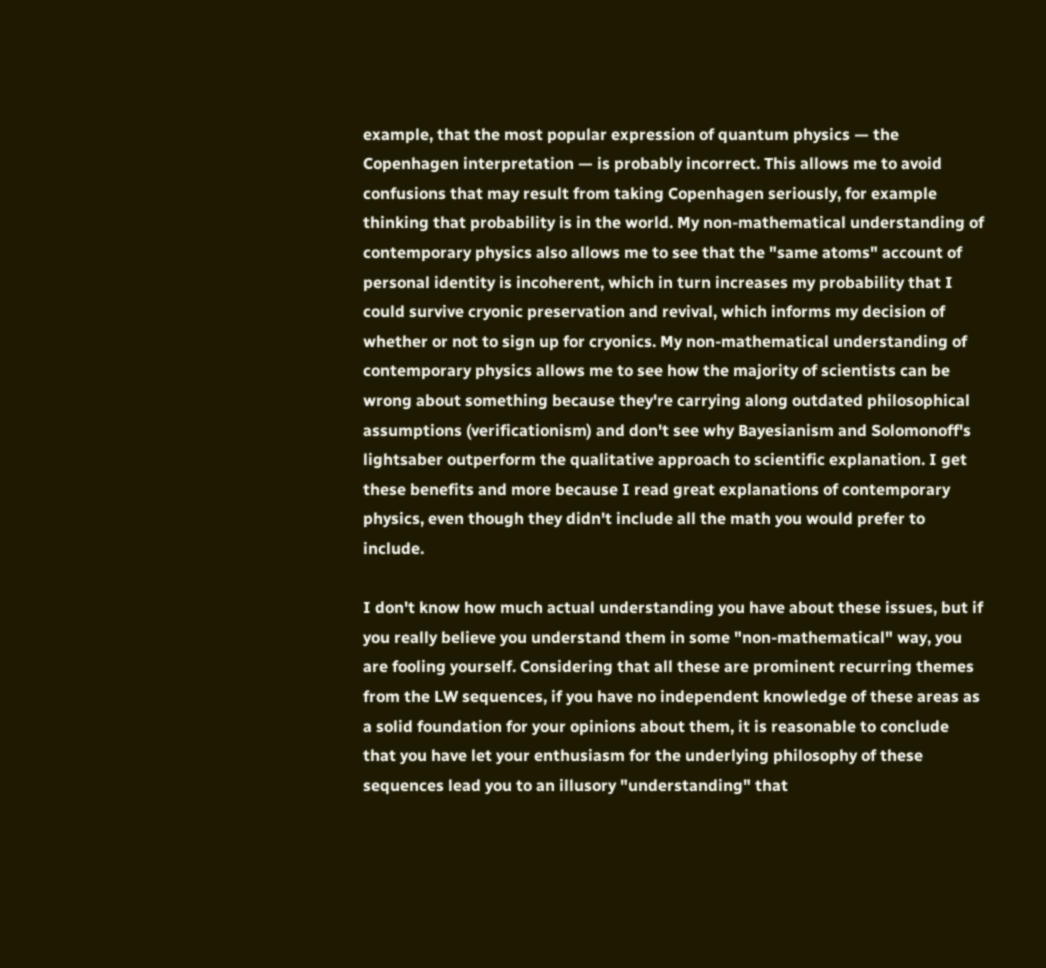example, that the most popular expression of quantum physics — the Copenhagen interpretation — is probably incorrect. This allows me to avoid confusions that may result from taking Copenhagen seriously, for example thinking that probability is in the world. My non-mathematical understanding of contemporary physics also allows me to see that the "same atoms" account of personal identity is incoherent, which in turn increases my probability that I could survive cryonic preservation and revival, which informs my decision of whether or not to sign up for cryonics. My non-mathematical understanding of contemporary physics allows me to see how the majority of scientists can be wrong about something because they're carrying along outdated philosophical assumptions (verificationism) and don't see why Bayesianism and Solomonoff's lightsaber outperform the qualitative approach to scientific explanation. I get these benefits and more because I read great explanations of contemporary physics, even though they didn't include all the math you would prefer to include.

I don't know how much actual understanding you have about these issues, but if you really believe you understand them in some "non-mathematical" way, you are fooling yourself. Considering that all these are prominent recurring themes from the LW sequences, if you have no independent knowledge of these areas as a solid foundation for your opinions about them, it is reasonable to conclude that you have let your enthusiasm for the underlying philosophy of these sequences lead you to an illusory "understanding" that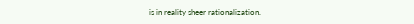is in reality sheer rationalization.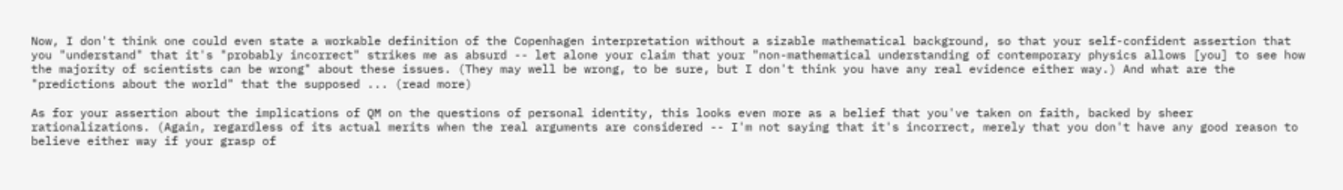Now, I don't think one could even state a workable definition of the Copenhagen interpretation without a sizable mathematical background, so that your self-confident assertion that you "understand" that it's "probably incorrect" strikes me as absurd -- let alone your claim that your "non-mathematical understanding of contemporary physics allows [you] to see how the majority of scientists can be wrong" about these issues. (They may well be wrong, to be sure, but I don't think you have any real evidence either way.) And what are the "predictions about the world" that the supposed ... (read more)

As for your assertion about the implications of QM on the questions of personal identity, this looks even more as a belief that you've taken on faith, backed by sheer rationalizations. (Again, regardless of its actual merits when the real arguments are considered -- I'm not saying that it's incorrect, merely that you don't have any good reason to believe either way if your grasp of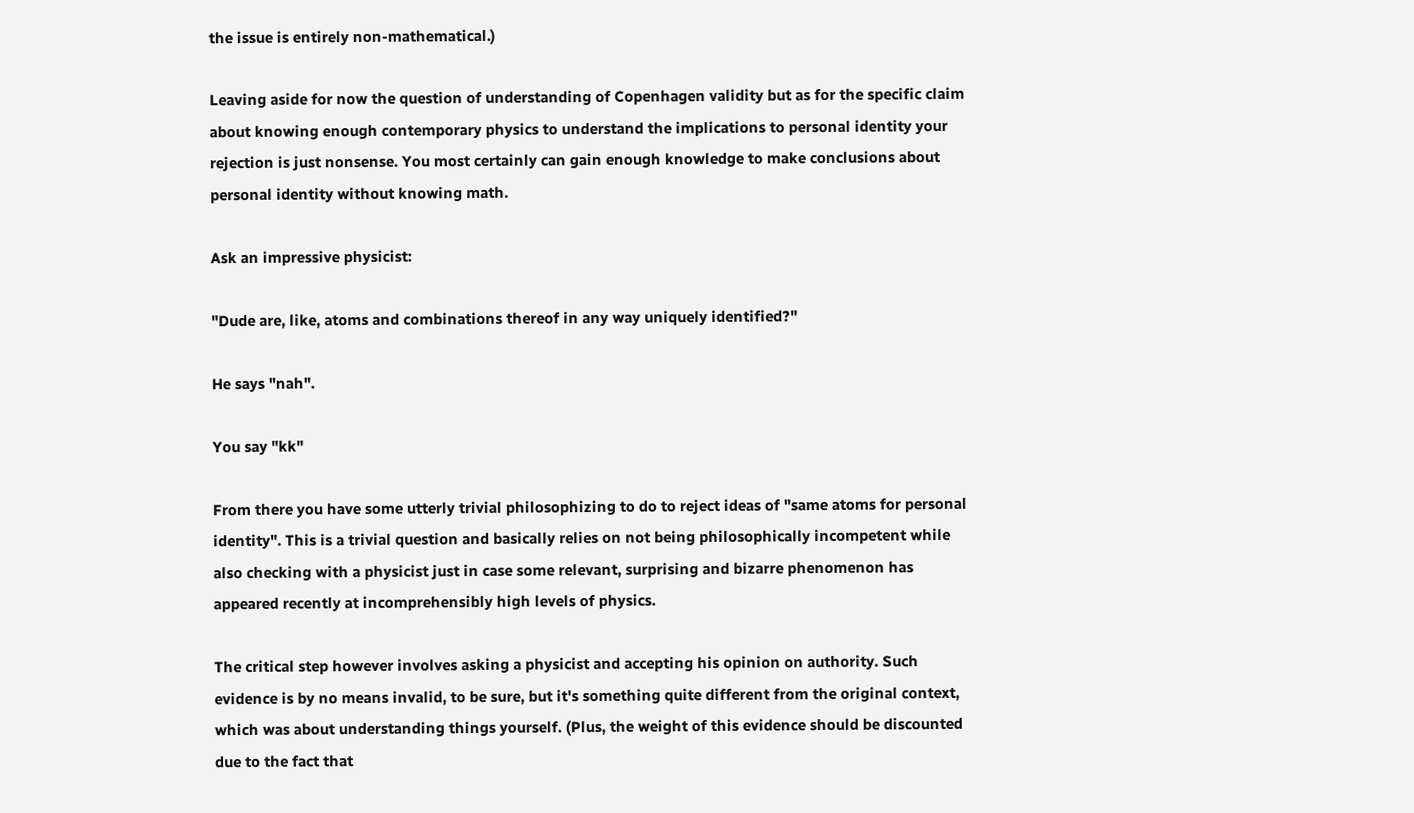the issue is entirely non-mathematical.)

Leaving aside for now the question of understanding of Copenhagen validity but as for the specific claim about knowing enough contemporary physics to understand the implications to personal identity your rejection is just nonsense. You most certainly can gain enough knowledge to make conclusions about personal identity without knowing math.

Ask an impressive physicist:

"Dude are, like, atoms and combinations thereof in any way uniquely identified?"

He says "nah".

You say "kk"

From there you have some utterly trivial philosophizing to do to reject ideas of "same atoms for personal identity". This is a trivial question and basically relies on not being philosophically incompetent while also checking with a physicist just in case some relevant, surprising and bizarre phenomenon has appeared recently at incomprehensibly high levels of physics.

The critical step however involves asking a physicist and accepting his opinion on authority. Such evidence is by no means invalid, to be sure, but it's something quite different from the original context, which was about understanding things yourself. (Plus, the weight of this evidence should be discounted due to the fact that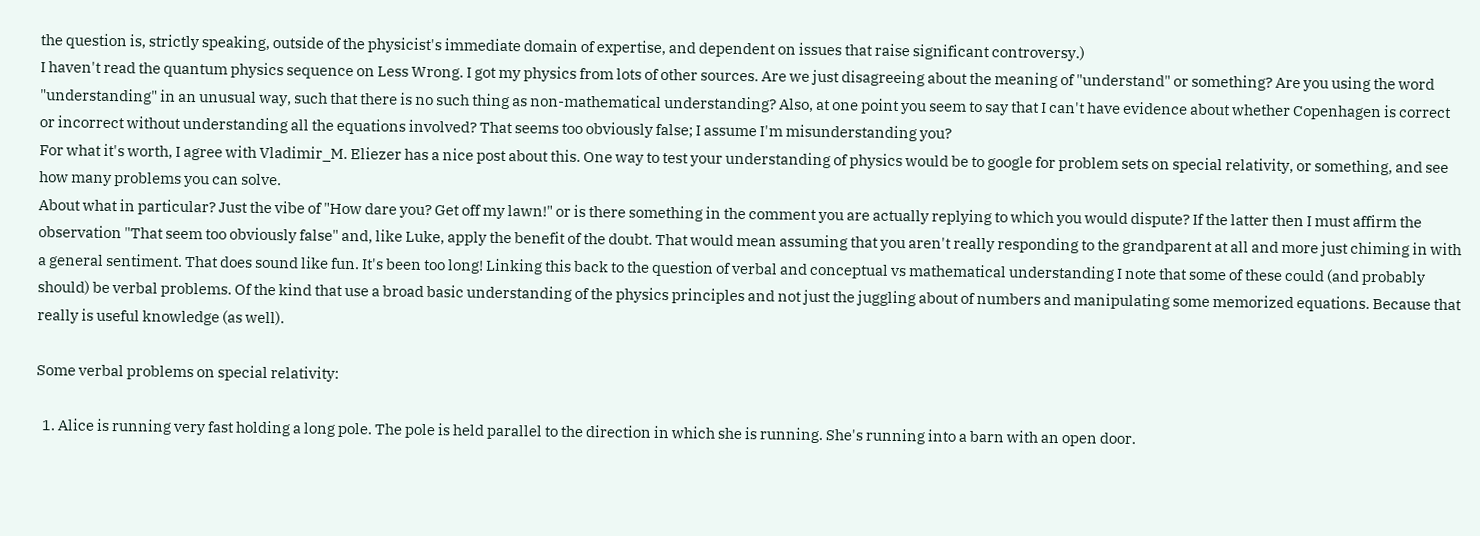the question is, strictly speaking, outside of the physicist's immediate domain of expertise, and dependent on issues that raise significant controversy.)
I haven't read the quantum physics sequence on Less Wrong. I got my physics from lots of other sources. Are we just disagreeing about the meaning of "understand" or something? Are you using the word "understanding" in an unusual way, such that there is no such thing as non-mathematical understanding? Also, at one point you seem to say that I can't have evidence about whether Copenhagen is correct or incorrect without understanding all the equations involved? That seems too obviously false; I assume I'm misunderstanding you?
For what it's worth, I agree with Vladimir_M. Eliezer has a nice post about this. One way to test your understanding of physics would be to google for problem sets on special relativity, or something, and see how many problems you can solve.
About what in particular? Just the vibe of "How dare you? Get off my lawn!" or is there something in the comment you are actually replying to which you would dispute? If the latter then I must affirm the observation "That seem too obviously false" and, like Luke, apply the benefit of the doubt. That would mean assuming that you aren't really responding to the grandparent at all and more just chiming in with a general sentiment. That does sound like fun. It's been too long! Linking this back to the question of verbal and conceptual vs mathematical understanding I note that some of these could (and probably should) be verbal problems. Of the kind that use a broad basic understanding of the physics principles and not just the juggling about of numbers and manipulating some memorized equations. Because that really is useful knowledge (as well).

Some verbal problems on special relativity:

  1. Alice is running very fast holding a long pole. The pole is held parallel to the direction in which she is running. She's running into a barn with an open door.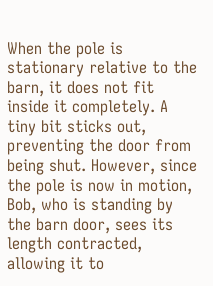When the pole is stationary relative to the barn, it does not fit inside it completely. A tiny bit sticks out, preventing the door from being shut. However, since the pole is now in motion, Bob, who is standing by the barn door, sees its length contracted, allowing it to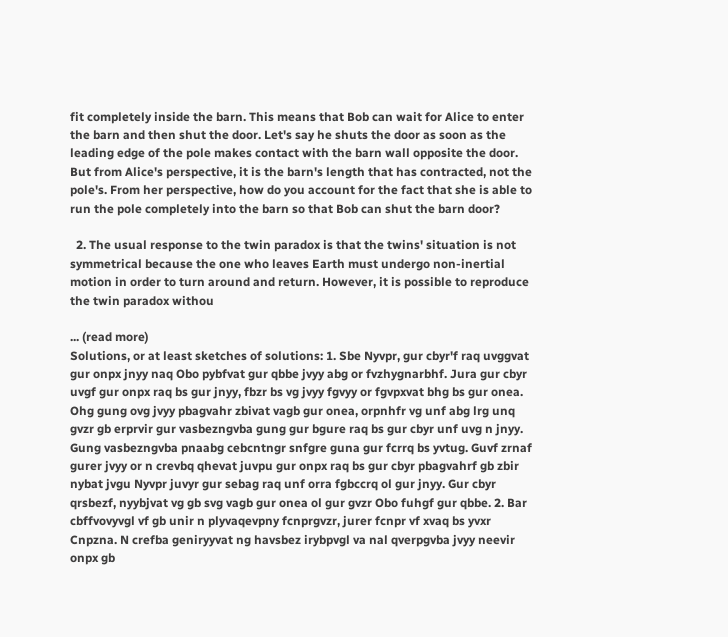fit completely inside the barn. This means that Bob can wait for Alice to enter the barn and then shut the door. Let's say he shuts the door as soon as the leading edge of the pole makes contact with the barn wall opposite the door. But from Alice's perspective, it is the barn's length that has contracted, not the pole's. From her perspective, how do you account for the fact that she is able to run the pole completely into the barn so that Bob can shut the barn door?

  2. The usual response to the twin paradox is that the twins' situation is not symmetrical because the one who leaves Earth must undergo non-inertial motion in order to turn around and return. However, it is possible to reproduce the twin paradox withou

... (read more)
Solutions, or at least sketches of solutions: 1. Sbe Nyvpr, gur cbyr'f raq uvggvat gur onpx jnyy naq Obo pybfvat gur qbbe jvyy abg or fvzhygnarbhf. Jura gur cbyr uvgf gur onpx raq bs gur jnyy, fbzr bs vg jvyy fgvyy or fgvpxvat bhg bs gur onea. Ohg gung ovg jvyy pbagvahr zbivat vagb gur onea, orpnhfr vg unf abg lrg unq gvzr gb erprvir gur vasbezngvba gung gur bgure raq bs gur cbyr unf uvg n jnyy. Gung vasbezngvba pnaabg cebcntngr snfgre guna gur fcrrq bs yvtug. Guvf zrnaf gurer jvyy or n crevbq qhevat juvpu gur onpx raq bs gur cbyr pbagvahrf gb zbir nybat jvgu Nyvpr juvyr gur sebag raq unf orra fgbccrq ol gur jnyy. Gur cbyr qrsbezf, nyybjvat vg gb svg vagb gur onea ol gur gvzr Obo fuhgf gur qbbe. 2. Bar cbffvovyvgl vf gb unir n plyvaqevpny fcnprgvzr, jurer fcnpr vf xvaq bs yvxr Cnpzna. N crefba geniryyvat ng havsbez irybpvgl va nal qverpgvba jvyy neevir onpx gb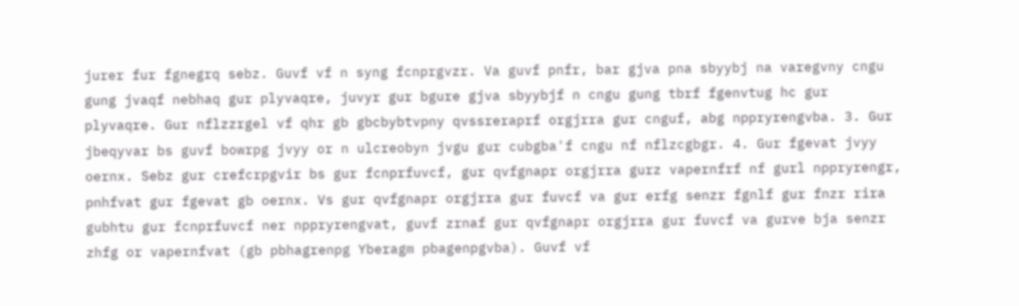jurer fur fgnegrq sebz. Guvf vf n syng fcnprgvzr. Va guvf pnfr, bar gjva pna sbyybj na varegvny cngu gung jvaqf nebhaq gur plyvaqre, juvyr gur bgure gjva sbyybjf n cngu gung tbrf fgenvtug hc gur plyvaqre. Gur nflzzrgel vf qhr gb gbcbybtvpny qvssreraprf orgjrra gur cnguf, abg nppryrengvba. 3. Gur jbeqyvar bs guvf bowrpg jvyy or n ulcreobyn jvgu gur cubgba'f cngu nf nflzcgbgr. 4. Gur fgevat jvyy oernx. Sebz gur crefcrpgvir bs gur fcnprfuvcf, gur qvfgnapr orgjrra gurz vapernfrf nf gurl nppryrengr, pnhfvat gur fgevat gb oernx. Vs gur qvfgnapr orgjrra gur fuvcf va gur erfg senzr fgnlf gur fnzr rira gubhtu gur fcnprfuvcf ner nppryrengvat, guvf zrnaf gur qvfgnapr orgjrra gur fuvcf va gurve bja senzr zhfg or vapernfvat (gb pbhagrenpg Yberagm pbagenpgvba). Guvf vf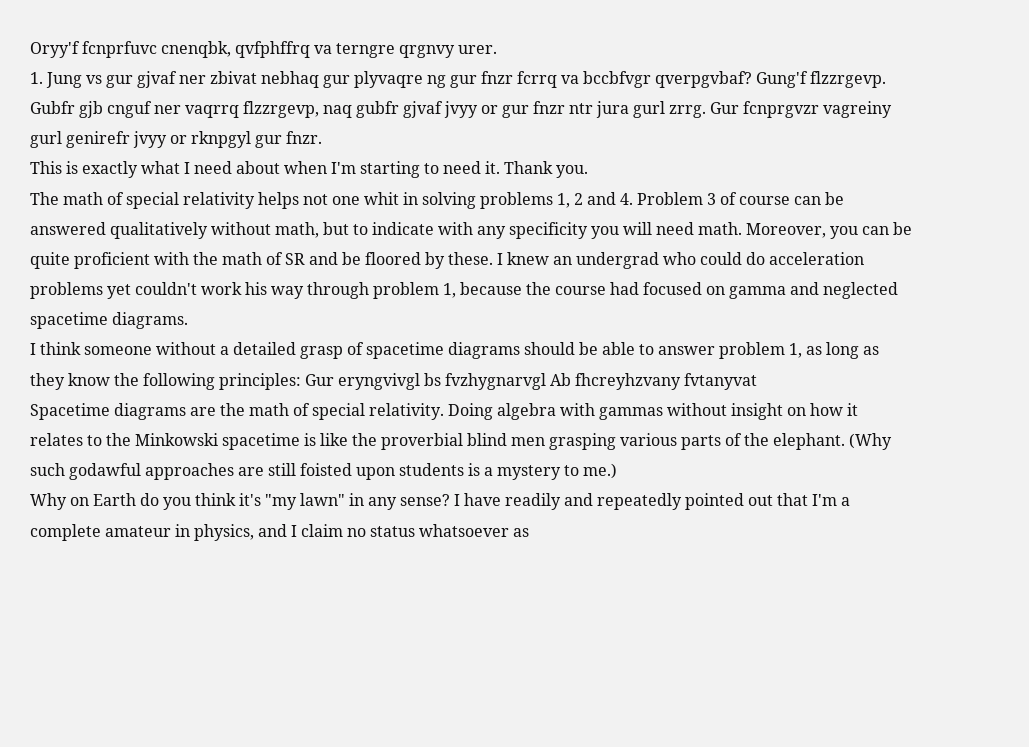Oryy'f fcnprfuvc cnenqbk, qvfphffrq va terngre qrgnvy urer.
1. Jung vs gur gjvaf ner zbivat nebhaq gur plyvaqre ng gur fnzr fcrrq va bccbfvgr qverpgvbaf? Gung'f flzzrgevp.
Gubfr gjb cnguf ner vaqrrq flzzrgevp, naq gubfr gjvaf jvyy or gur fnzr ntr jura gurl zrrg. Gur fcnprgvzr vagreiny gurl genirefr jvyy or rknpgyl gur fnzr.
This is exactly what I need about when I'm starting to need it. Thank you.
The math of special relativity helps not one whit in solving problems 1, 2 and 4. Problem 3 of course can be answered qualitatively without math, but to indicate with any specificity you will need math. Moreover, you can be quite proficient with the math of SR and be floored by these. I knew an undergrad who could do acceleration problems yet couldn't work his way through problem 1, because the course had focused on gamma and neglected spacetime diagrams.
I think someone without a detailed grasp of spacetime diagrams should be able to answer problem 1, as long as they know the following principles: Gur eryngvivgl bs fvzhygnarvgl Ab fhcreyhzvany fvtanyvat
Spacetime diagrams are the math of special relativity. Doing algebra with gammas without insight on how it relates to the Minkowski spacetime is like the proverbial blind men grasping various parts of the elephant. (Why such godawful approaches are still foisted upon students is a mystery to me.)
Why on Earth do you think it's "my lawn" in any sense? I have readily and repeatedly pointed out that I'm a complete amateur in physics, and I claim no status whatsoever as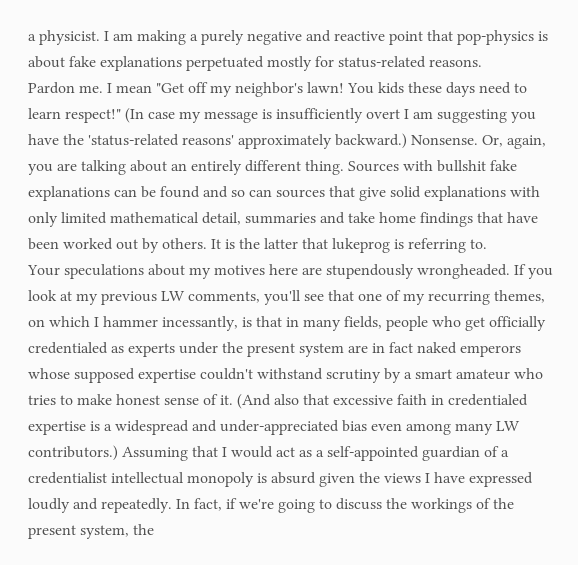a physicist. I am making a purely negative and reactive point that pop-physics is about fake explanations perpetuated mostly for status-related reasons.
Pardon me. I mean "Get off my neighbor's lawn! You kids these days need to learn respect!" (In case my message is insufficiently overt I am suggesting you have the 'status-related reasons' approximately backward.) Nonsense. Or, again, you are talking about an entirely different thing. Sources with bullshit fake explanations can be found and so can sources that give solid explanations with only limited mathematical detail, summaries and take home findings that have been worked out by others. It is the latter that lukeprog is referring to.
Your speculations about my motives here are stupendously wrongheaded. If you look at my previous LW comments, you'll see that one of my recurring themes, on which I hammer incessantly, is that in many fields, people who get officially credentialed as experts under the present system are in fact naked emperors whose supposed expertise couldn't withstand scrutiny by a smart amateur who tries to make honest sense of it. (And also that excessive faith in credentialed expertise is a widespread and under-appreciated bias even among many LW contributors.) Assuming that I would act as a self-appointed guardian of a credentialist intellectual monopoly is absurd given the views I have expressed loudly and repeatedly. In fact, if we're going to discuss the workings of the present system, the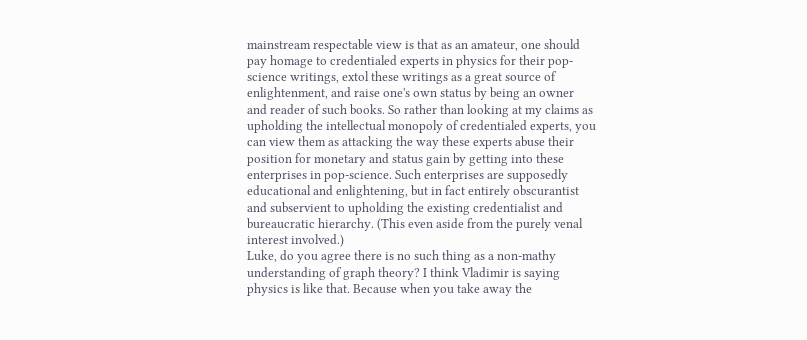mainstream respectable view is that as an amateur, one should pay homage to credentialed experts in physics for their pop-science writings, extol these writings as a great source of enlightenment, and raise one's own status by being an owner and reader of such books. So rather than looking at my claims as upholding the intellectual monopoly of credentialed experts, you can view them as attacking the way these experts abuse their position for monetary and status gain by getting into these enterprises in pop-science. Such enterprises are supposedly educational and enlightening, but in fact entirely obscurantist and subservient to upholding the existing credentialist and bureaucratic hierarchy. (This even aside from the purely venal interest involved.)
Luke, do you agree there is no such thing as a non-mathy understanding of graph theory? I think Vladimir is saying physics is like that. Because when you take away the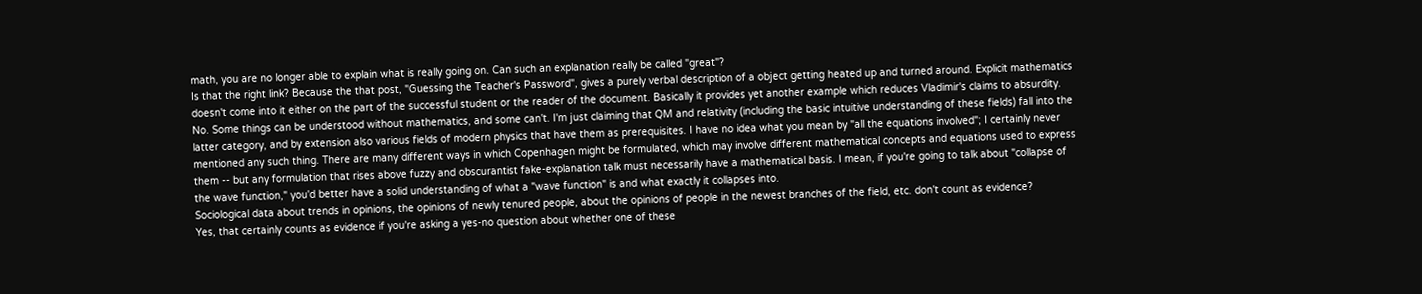math, you are no longer able to explain what is really going on. Can such an explanation really be called "great"?
Is that the right link? Because the that post, "Guessing the Teacher's Password", gives a purely verbal description of a object getting heated up and turned around. Explicit mathematics doesn't come into it either on the part of the successful student or the reader of the document. Basically it provides yet another example which reduces Vladimir's claims to absurdity.
No. Some things can be understood without mathematics, and some can't. I'm just claiming that QM and relativity (including the basic intuitive understanding of these fields) fall into the latter category, and by extension also various fields of modern physics that have them as prerequisites. I have no idea what you mean by "all the equations involved"; I certainly never mentioned any such thing. There are many different ways in which Copenhagen might be formulated, which may involve different mathematical concepts and equations used to express them -- but any formulation that rises above fuzzy and obscurantist fake-explanation talk must necessarily have a mathematical basis. I mean, if you're going to talk about "collapse of the wave function," you'd better have a solid understanding of what a "wave function" is and what exactly it collapses into.
Sociological data about trends in opinions, the opinions of newly tenured people, about the opinions of people in the newest branches of the field, etc. don't count as evidence?
Yes, that certainly counts as evidence if you're asking a yes-no question about whether one of these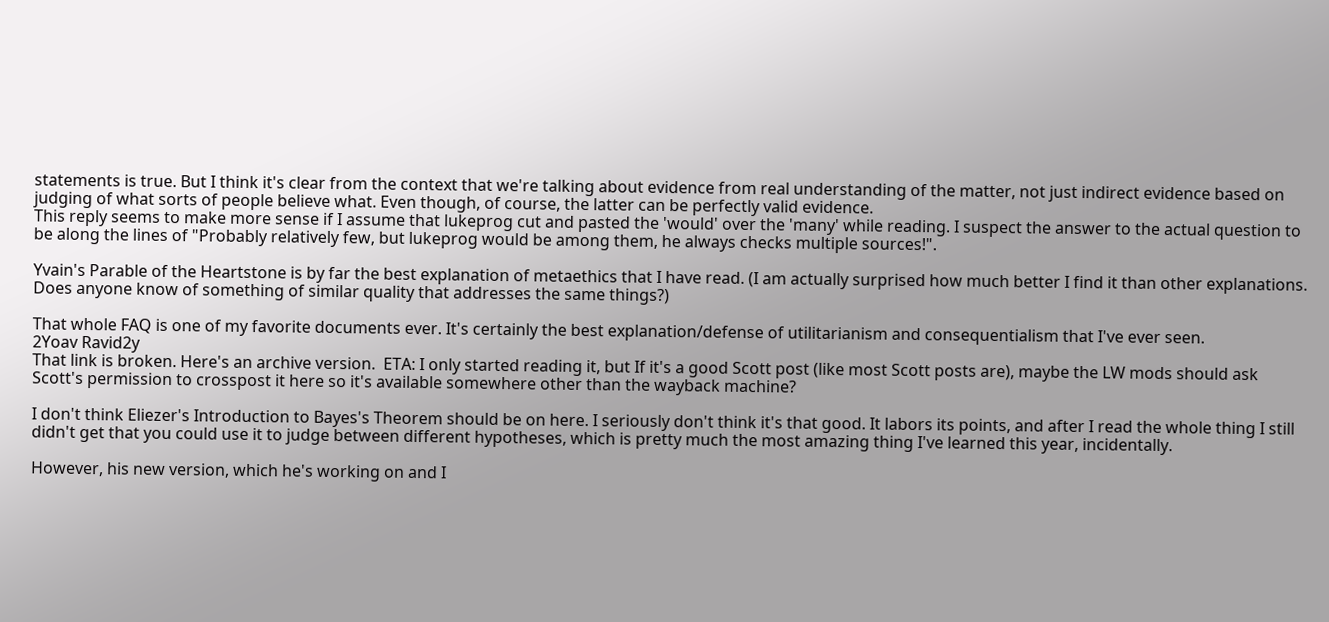statements is true. But I think it's clear from the context that we're talking about evidence from real understanding of the matter, not just indirect evidence based on judging of what sorts of people believe what. Even though, of course, the latter can be perfectly valid evidence.
This reply seems to make more sense if I assume that lukeprog cut and pasted the 'would' over the 'many' while reading. I suspect the answer to the actual question to be along the lines of "Probably relatively few, but lukeprog would be among them, he always checks multiple sources!".

Yvain's Parable of the Heartstone is by far the best explanation of metaethics that I have read. (I am actually surprised how much better I find it than other explanations. Does anyone know of something of similar quality that addresses the same things?)

That whole FAQ is one of my favorite documents ever. It's certainly the best explanation/defense of utilitarianism and consequentialism that I've ever seen.
2Yoav Ravid2y
That link is broken. Here's an archive version.  ETA: I only started reading it, but If it's a good Scott post (like most Scott posts are), maybe the LW mods should ask Scott's permission to crosspost it here so it's available somewhere other than the wayback machine?

I don't think Eliezer's Introduction to Bayes's Theorem should be on here. I seriously don't think it's that good. It labors its points, and after I read the whole thing I still didn't get that you could use it to judge between different hypotheses, which is pretty much the most amazing thing I've learned this year, incidentally.

However, his new version, which he's working on and I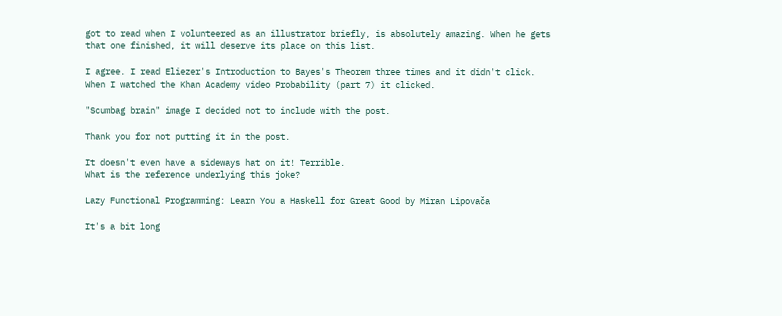got to read when I volunteered as an illustrator briefly, is absolutely amazing. When he gets that one finished, it will deserve its place on this list.

I agree. I read Eliezer's Introduction to Bayes's Theorem three times and it didn't click. When I watched the Khan Academy video Probability (part 7) it clicked.

"Scumbag brain" image I decided not to include with the post.

Thank you for not putting it in the post.

It doesn't even have a sideways hat on it! Terrible.
What is the reference underlying this joke?

Lazy Functional Programming: Learn You a Haskell for Great Good by Miran Lipovača

It's a bit long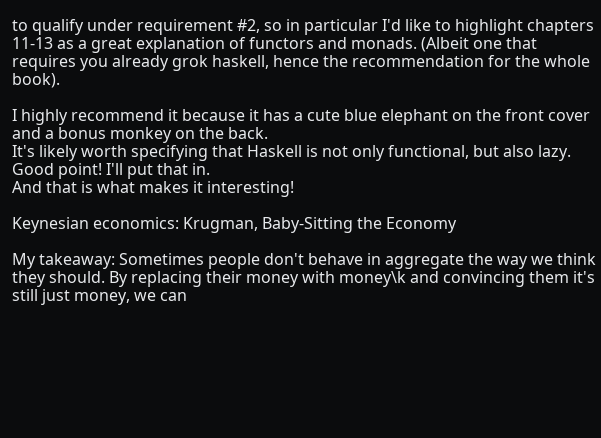to qualify under requirement #2, so in particular I'd like to highlight chapters 11-13 as a great explanation of functors and monads. (Albeit one that requires you already grok haskell, hence the recommendation for the whole book).

I highly recommend it because it has a cute blue elephant on the front cover and a bonus monkey on the back.
It's likely worth specifying that Haskell is not only functional, but also lazy.
Good point! I'll put that in.
And that is what makes it interesting!

Keynesian economics: Krugman, Baby-Sitting the Economy

My takeaway: Sometimes people don't behave in aggregate the way we think they should. By replacing their money with money\k and convincing them it's still just money, we can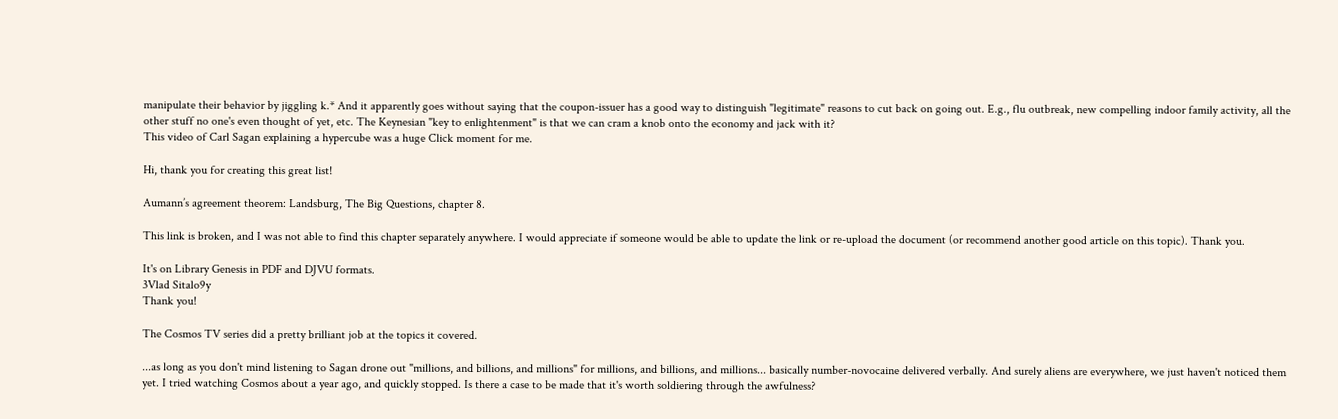manipulate their behavior by jiggling k.* And it apparently goes without saying that the coupon-issuer has a good way to distinguish "legitimate" reasons to cut back on going out. E.g., flu outbreak, new compelling indoor family activity, all the other stuff no one's even thought of yet, etc. The Keynesian "key to enlightenment" is that we can cram a knob onto the economy and jack with it?
This video of Carl Sagan explaining a hypercube was a huge Click moment for me.

Hi, thank you for creating this great list!

Aumann’s agreement theorem: Landsburg, The Big Questions, chapter 8.

This link is broken, and I was not able to find this chapter separately anywhere. I would appreciate if someone would be able to update the link or re-upload the document (or recommend another good article on this topic). Thank you.

It's on Library Genesis in PDF and DJVU formats.
3Vlad Sitalo9y
Thank you!

The Cosmos TV series did a pretty brilliant job at the topics it covered.

...as long as you don't mind listening to Sagan drone out "millions, and billions, and millions" for millions, and billions, and millions... basically number-novocaine delivered verbally. And surely aliens are everywhere, we just haven't noticed them yet. I tried watching Cosmos about a year ago, and quickly stopped. Is there a case to be made that it's worth soldiering through the awfulness?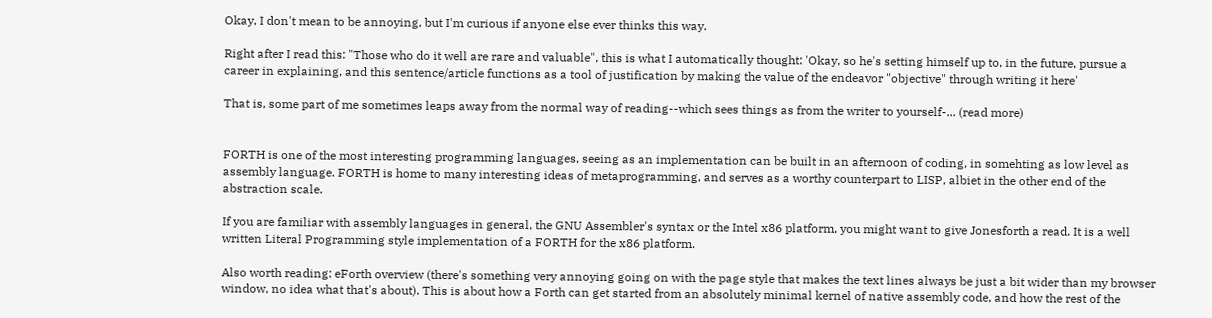Okay, I don't mean to be annoying, but I'm curious if anyone else ever thinks this way.

Right after I read this: "Those who do it well are rare and valuable", this is what I automatically thought: 'Okay, so he's setting himself up to, in the future, pursue a career in explaining, and this sentence/article functions as a tool of justification by making the value of the endeavor "objective" through writing it here'

That is, some part of me sometimes leaps away from the normal way of reading--which sees things as from the writer to yourself-... (read more)


FORTH is one of the most interesting programming languages, seeing as an implementation can be built in an afternoon of coding, in somehting as low level as assembly language. FORTH is home to many interesting ideas of metaprogramming, and serves as a worthy counterpart to LISP, albiet in the other end of the abstraction scale.

If you are familiar with assembly languages in general, the GNU Assembler's syntax or the Intel x86 platform, you might want to give Jonesforth a read. It is a well written Literal Programming style implementation of a FORTH for the x86 platform.

Also worth reading: eForth overview (there's something very annoying going on with the page style that makes the text lines always be just a bit wider than my browser window, no idea what that's about). This is about how a Forth can get started from an absolutely minimal kernel of native assembly code, and how the rest of the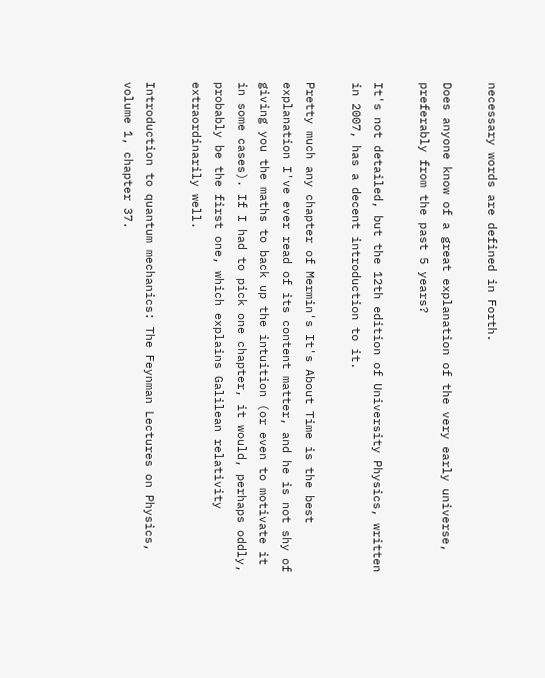necessary words are defined in Forth.

Does anyone know of a great explanation of the very early universe, preferably from the past 5 years?

It's not detailed, but the 12th edition of University Physics, written in 2007, has a decent introduction to it.

Pretty much any chapter of Mermin's It's About Time is the best explanation I've ever read of its content matter, and he is not shy of giving you the maths to back up the intuition (or even to motivate it in some cases). If I had to pick one chapter, it would, perhaps oddly, probably be the first one, which explains Galilean relativity extraordinarily well.

Introduction to quantum mechanics: The Feynman Lectures on Physics, volume 1, chapter 37.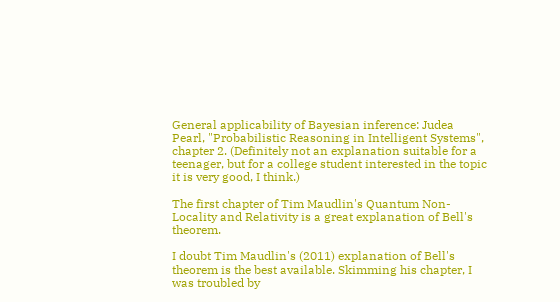General applicability of Bayesian inference: Judea Pearl, "Probabilistic Reasoning in Intelligent Systems", chapter 2. (Definitely not an explanation suitable for a teenager, but for a college student interested in the topic it is very good, I think.)

The first chapter of Tim Maudlin's Quantum Non-Locality and Relativity is a great explanation of Bell's theorem.

I doubt Tim Maudlin's (2011) explanation of Bell's theorem is the best available. Skimming his chapter, I was troubled by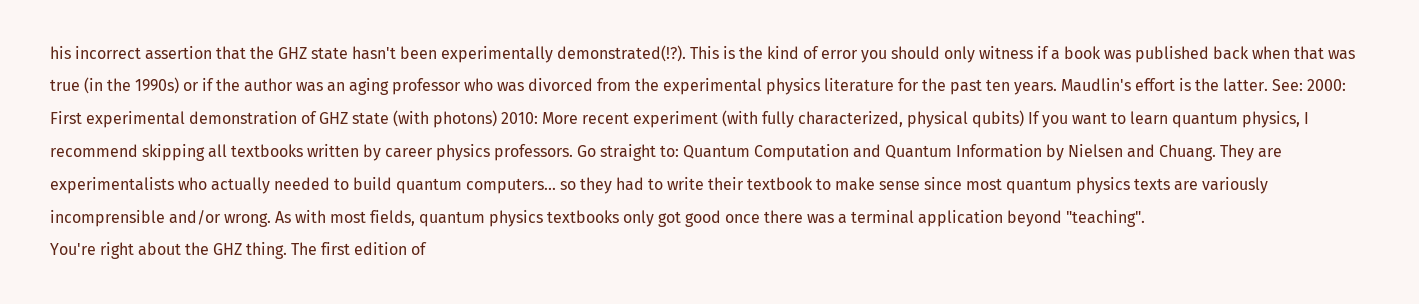his incorrect assertion that the GHZ state hasn't been experimentally demonstrated(!?). This is the kind of error you should only witness if a book was published back when that was true (in the 1990s) or if the author was an aging professor who was divorced from the experimental physics literature for the past ten years. Maudlin's effort is the latter. See: 2000: First experimental demonstration of GHZ state (with photons) 2010: More recent experiment (with fully characterized, physical qubits) If you want to learn quantum physics, I recommend skipping all textbooks written by career physics professors. Go straight to: Quantum Computation and Quantum Information by Nielsen and Chuang. They are experimentalists who actually needed to build quantum computers... so they had to write their textbook to make sense since most quantum physics texts are variously incomprensible and/or wrong. As with most fields, quantum physics textbooks only got good once there was a terminal application beyond "teaching".
You're right about the GHZ thing. The first edition of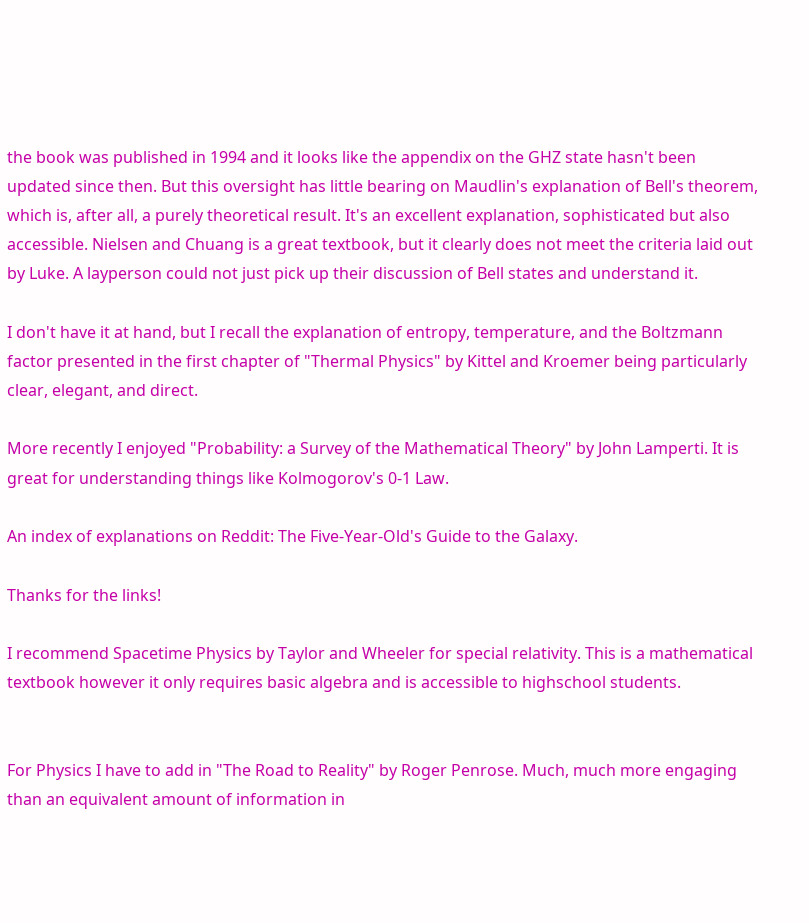the book was published in 1994 and it looks like the appendix on the GHZ state hasn't been updated since then. But this oversight has little bearing on Maudlin's explanation of Bell's theorem, which is, after all, a purely theoretical result. It's an excellent explanation, sophisticated but also accessible. Nielsen and Chuang is a great textbook, but it clearly does not meet the criteria laid out by Luke. A layperson could not just pick up their discussion of Bell states and understand it.

I don't have it at hand, but I recall the explanation of entropy, temperature, and the Boltzmann factor presented in the first chapter of "Thermal Physics" by Kittel and Kroemer being particularly clear, elegant, and direct.

More recently I enjoyed "Probability: a Survey of the Mathematical Theory" by John Lamperti. It is great for understanding things like Kolmogorov's 0-1 Law.

An index of explanations on Reddit: The Five-Year-Old's Guide to the Galaxy.

Thanks for the links!

I recommend Spacetime Physics by Taylor and Wheeler for special relativity. This is a mathematical textbook however it only requires basic algebra and is accessible to highschool students.


For Physics I have to add in "The Road to Reality" by Roger Penrose. Much, much more engaging than an equivalent amount of information in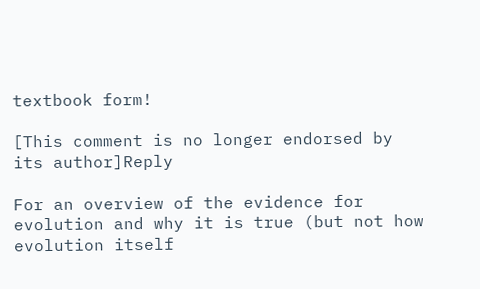textbook form!

[This comment is no longer endorsed by its author]Reply

For an overview of the evidence for evolution and why it is true (but not how evolution itself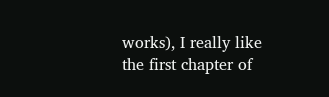works), I really like the first chapter of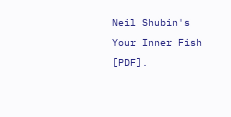Neil Shubin's Your Inner Fish [PDF].